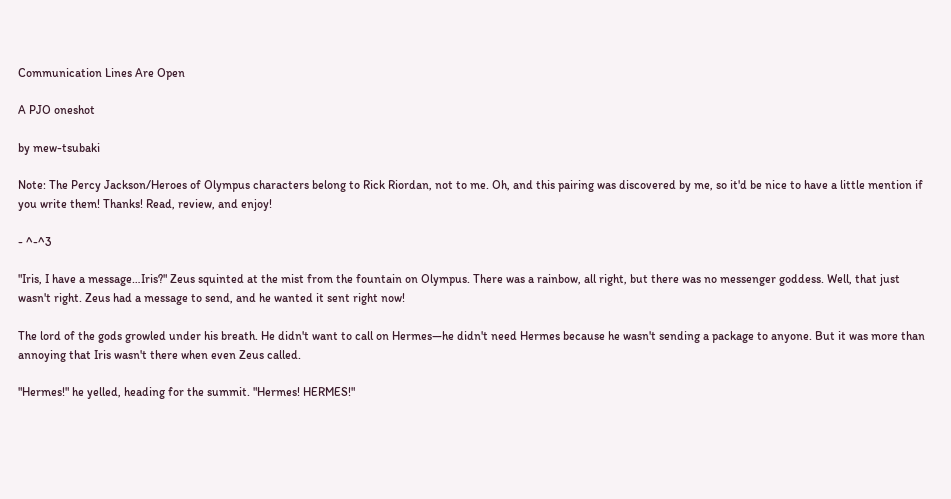Communication Lines Are Open

A PJO oneshot

by mew-tsubaki

Note: The Percy Jackson/Heroes of Olympus characters belong to Rick Riordan, not to me. Oh, and this pairing was discovered by me, so it'd be nice to have a little mention if you write them! Thanks! Read, review, and enjoy!

- ^-^3

"Iris, I have a message…Iris?" Zeus squinted at the mist from the fountain on Olympus. There was a rainbow, all right, but there was no messenger goddess. Well, that just wasn't right. Zeus had a message to send, and he wanted it sent right now!

The lord of the gods growled under his breath. He didn't want to call on Hermes—he didn't need Hermes because he wasn't sending a package to anyone. But it was more than annoying that Iris wasn't there when even Zeus called.

"Hermes!" he yelled, heading for the summit. "Hermes! HERMES!"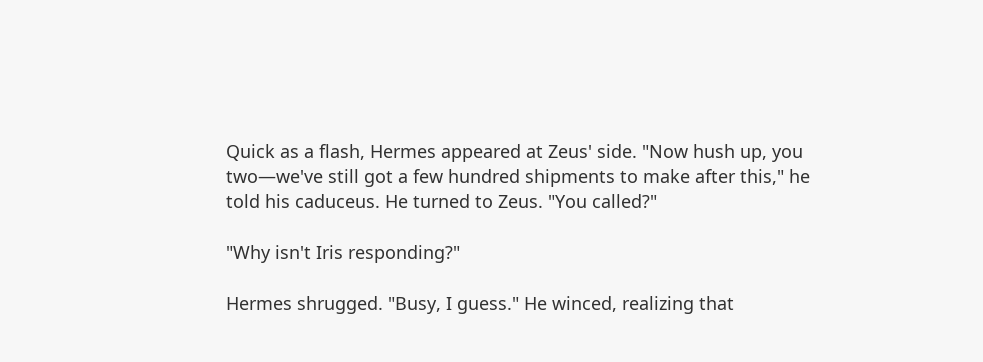Quick as a flash, Hermes appeared at Zeus' side. "Now hush up, you two—we've still got a few hundred shipments to make after this," he told his caduceus. He turned to Zeus. "You called?"

"Why isn't Iris responding?"

Hermes shrugged. "Busy, I guess." He winced, realizing that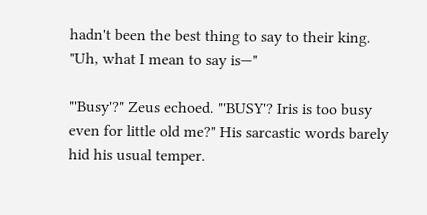hadn't been the best thing to say to their king. "Uh, what I mean to say is—"

"'Busy'?" Zeus echoed. "'BUSY'? Iris is too busy even for little old me?" His sarcastic words barely hid his usual temper.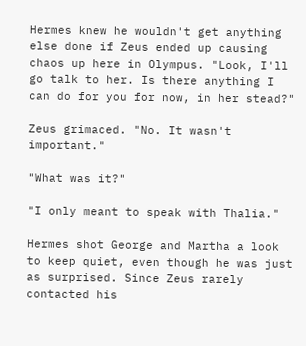Hermes knew he wouldn't get anything else done if Zeus ended up causing chaos up here in Olympus. "Look, I'll go talk to her. Is there anything I can do for you for now, in her stead?"

Zeus grimaced. "No. It wasn't important."

"What was it?"

"I only meant to speak with Thalia."

Hermes shot George and Martha a look to keep quiet, even though he was just as surprised. Since Zeus rarely contacted his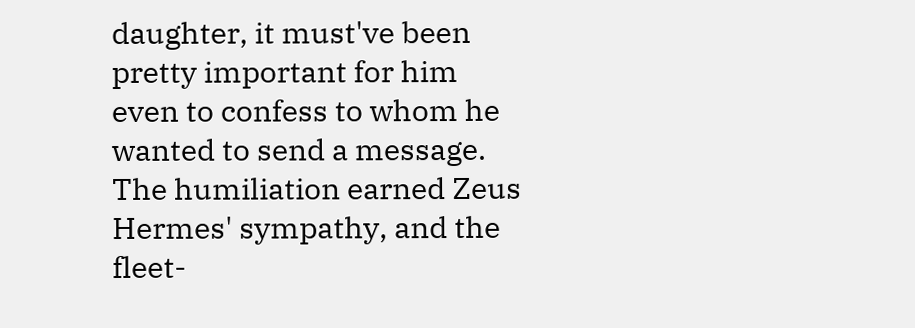daughter, it must've been pretty important for him even to confess to whom he wanted to send a message. The humiliation earned Zeus Hermes' sympathy, and the fleet-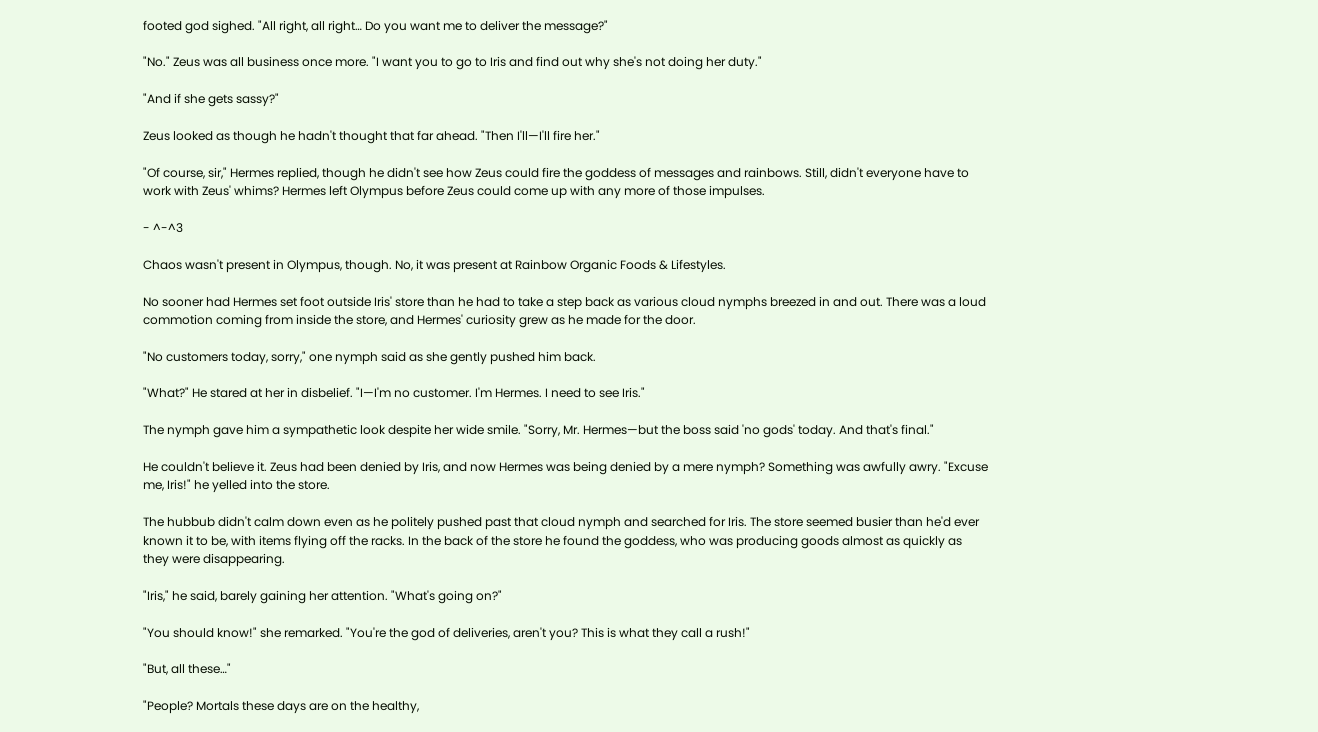footed god sighed. "All right, all right… Do you want me to deliver the message?"

"No." Zeus was all business once more. "I want you to go to Iris and find out why she's not doing her duty."

"And if she gets sassy?"

Zeus looked as though he hadn't thought that far ahead. "Then I'll—I'll fire her."

"Of course, sir," Hermes replied, though he didn't see how Zeus could fire the goddess of messages and rainbows. Still, didn't everyone have to work with Zeus' whims? Hermes left Olympus before Zeus could come up with any more of those impulses.

- ^-^3

Chaos wasn't present in Olympus, though. No, it was present at Rainbow Organic Foods & Lifestyles.

No sooner had Hermes set foot outside Iris' store than he had to take a step back as various cloud nymphs breezed in and out. There was a loud commotion coming from inside the store, and Hermes' curiosity grew as he made for the door.

"No customers today, sorry," one nymph said as she gently pushed him back.

"What?" He stared at her in disbelief. "I—I'm no customer. I'm Hermes. I need to see Iris."

The nymph gave him a sympathetic look despite her wide smile. "Sorry, Mr. Hermes—but the boss said 'no gods' today. And that's final."

He couldn't believe it. Zeus had been denied by Iris, and now Hermes was being denied by a mere nymph? Something was awfully awry. "Excuse me, Iris!" he yelled into the store.

The hubbub didn't calm down even as he politely pushed past that cloud nymph and searched for Iris. The store seemed busier than he'd ever known it to be, with items flying off the racks. In the back of the store he found the goddess, who was producing goods almost as quickly as they were disappearing.

"Iris," he said, barely gaining her attention. "What's going on?"

"You should know!" she remarked. "You're the god of deliveries, aren't you? This is what they call a rush!"

"But, all these…"

"People? Mortals these days are on the healthy,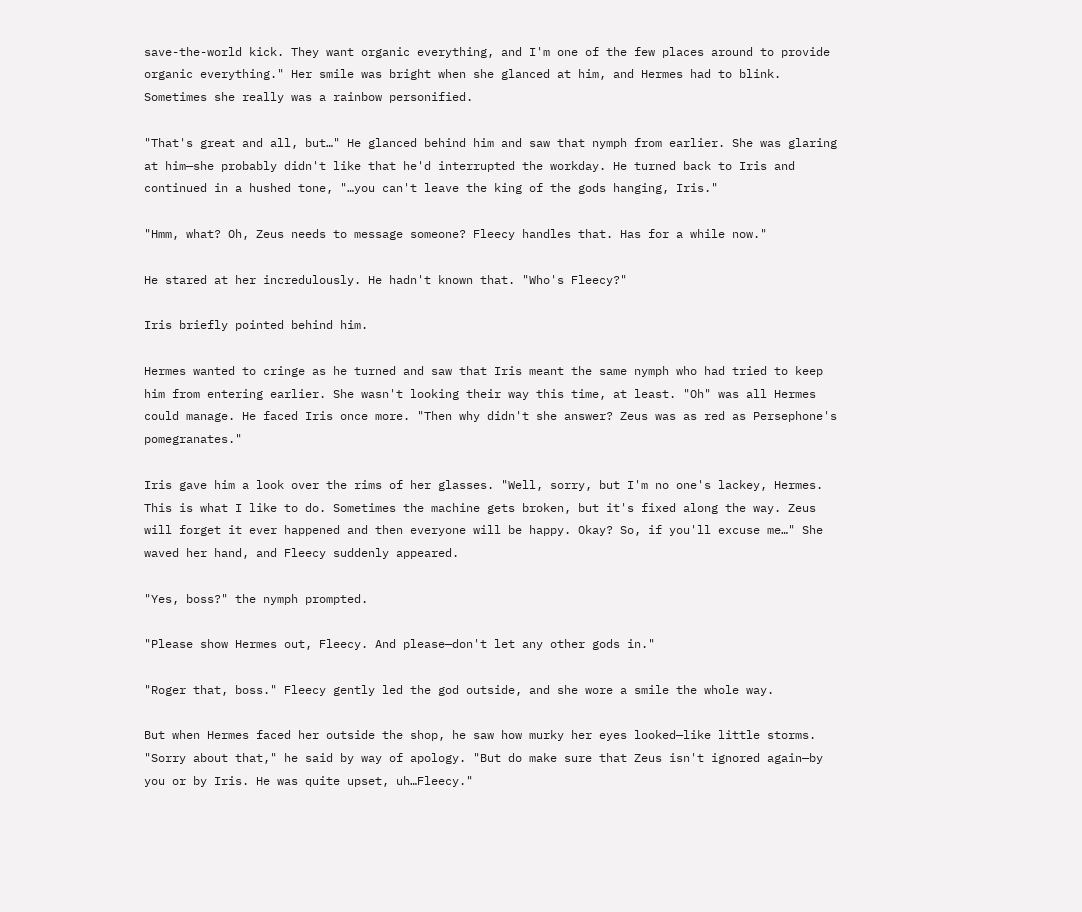save-the-world kick. They want organic everything, and I'm one of the few places around to provide organic everything." Her smile was bright when she glanced at him, and Hermes had to blink. Sometimes she really was a rainbow personified.

"That's great and all, but…" He glanced behind him and saw that nymph from earlier. She was glaring at him—she probably didn't like that he'd interrupted the workday. He turned back to Iris and continued in a hushed tone, "…you can't leave the king of the gods hanging, Iris."

"Hmm, what? Oh, Zeus needs to message someone? Fleecy handles that. Has for a while now."

He stared at her incredulously. He hadn't known that. "Who's Fleecy?"

Iris briefly pointed behind him.

Hermes wanted to cringe as he turned and saw that Iris meant the same nymph who had tried to keep him from entering earlier. She wasn't looking their way this time, at least. "Oh" was all Hermes could manage. He faced Iris once more. "Then why didn't she answer? Zeus was as red as Persephone's pomegranates."

Iris gave him a look over the rims of her glasses. "Well, sorry, but I'm no one's lackey, Hermes. This is what I like to do. Sometimes the machine gets broken, but it's fixed along the way. Zeus will forget it ever happened and then everyone will be happy. Okay? So, if you'll excuse me…" She waved her hand, and Fleecy suddenly appeared.

"Yes, boss?" the nymph prompted.

"Please show Hermes out, Fleecy. And please—don't let any other gods in."

"Roger that, boss." Fleecy gently led the god outside, and she wore a smile the whole way.

But when Hermes faced her outside the shop, he saw how murky her eyes looked—like little storms. "Sorry about that," he said by way of apology. "But do make sure that Zeus isn't ignored again—by you or by Iris. He was quite upset, uh…Fleecy."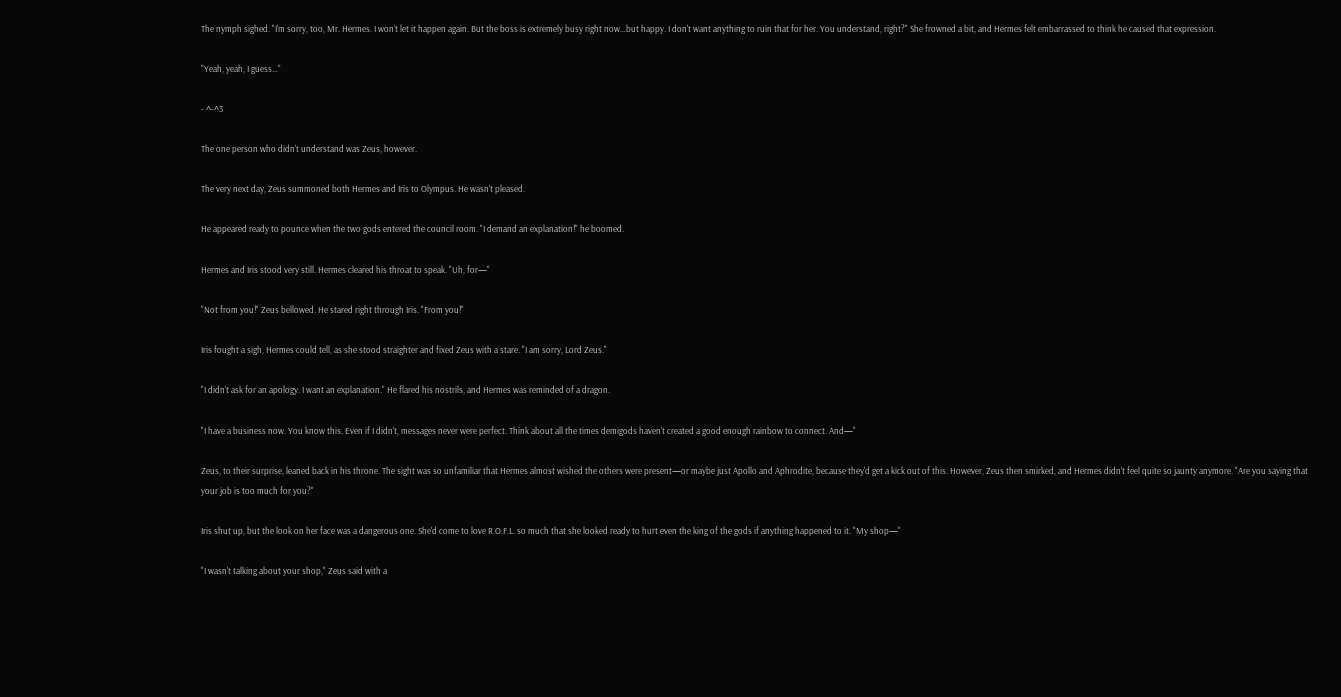The nymph sighed. "I'm sorry, too, Mr. Hermes. I won't let it happen again. But the boss is extremely busy right now…but happy. I don't want anything to ruin that for her. You understand, right?" She frowned a bit, and Hermes felt embarrassed to think he caused that expression.

"Yeah, yeah, I guess…"

- ^-^3

The one person who didn't understand was Zeus, however.

The very next day, Zeus summoned both Hermes and Iris to Olympus. He wasn't pleased.

He appeared ready to pounce when the two gods entered the council room. "I demand an explanation!" he boomed.

Hermes and Iris stood very still. Hermes cleared his throat to speak. "Uh, for—"

"Not from you!" Zeus bellowed. He stared right through Iris. "From you!"

Iris fought a sigh, Hermes could tell, as she stood straighter and fixed Zeus with a stare. "I am sorry, Lord Zeus."

"I didn't ask for an apology. I want an explanation." He flared his nostrils, and Hermes was reminded of a dragon.

"I have a business now. You know this. Even if I didn't, messages never were perfect. Think about all the times demigods haven't created a good enough rainbow to connect. And—"

Zeus, to their surprise, leaned back in his throne. The sight was so unfamiliar that Hermes almost wished the others were present—or maybe just Apollo and Aphrodite, because they'd get a kick out of this. However, Zeus then smirked, and Hermes didn't feel quite so jaunty anymore. "Are you saying that your job is too much for you?"

Iris shut up, but the look on her face was a dangerous one. She'd come to love R.O.F.L. so much that she looked ready to hurt even the king of the gods if anything happened to it. "My shop—"

"I wasn't talking about your shop," Zeus said with a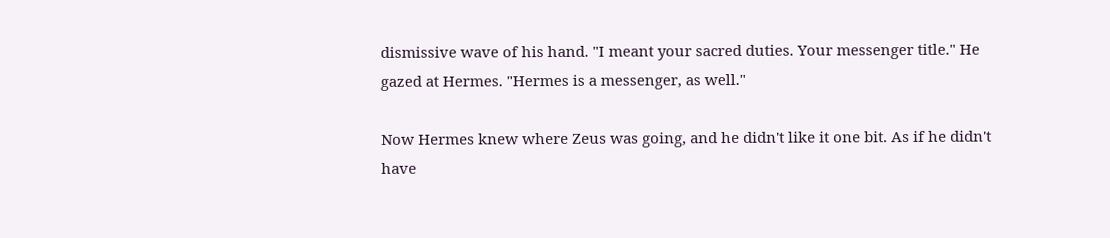dismissive wave of his hand. "I meant your sacred duties. Your messenger title." He gazed at Hermes. "Hermes is a messenger, as well."

Now Hermes knew where Zeus was going, and he didn't like it one bit. As if he didn't have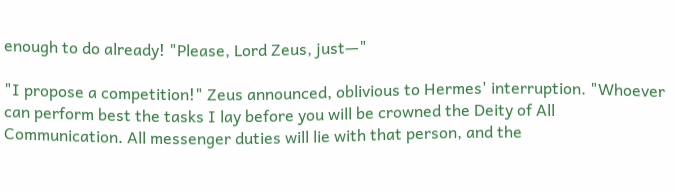enough to do already! "Please, Lord Zeus, just—"

"I propose a competition!" Zeus announced, oblivious to Hermes' interruption. "Whoever can perform best the tasks I lay before you will be crowned the Deity of All Communication. All messenger duties will lie with that person, and the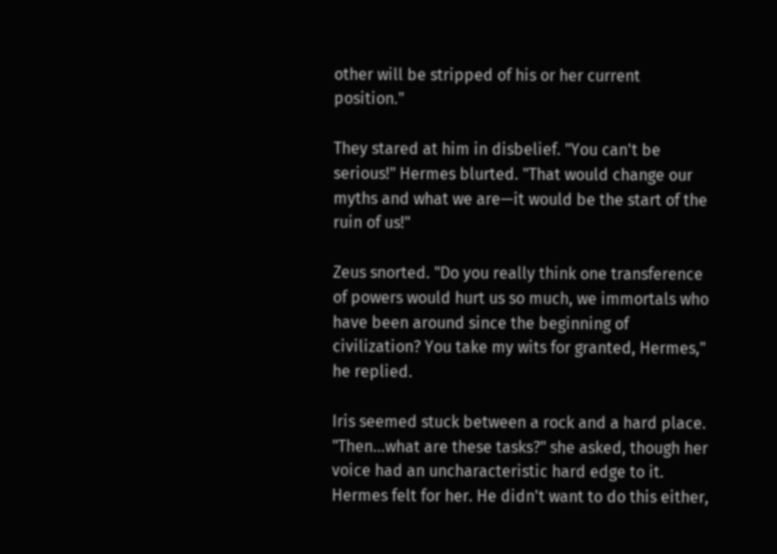other will be stripped of his or her current position."

They stared at him in disbelief. "You can't be serious!" Hermes blurted. "That would change our myths and what we are—it would be the start of the ruin of us!"

Zeus snorted. "Do you really think one transference of powers would hurt us so much, we immortals who have been around since the beginning of civilization? You take my wits for granted, Hermes," he replied.

Iris seemed stuck between a rock and a hard place. "Then…what are these tasks?" she asked, though her voice had an uncharacteristic hard edge to it. Hermes felt for her. He didn't want to do this either,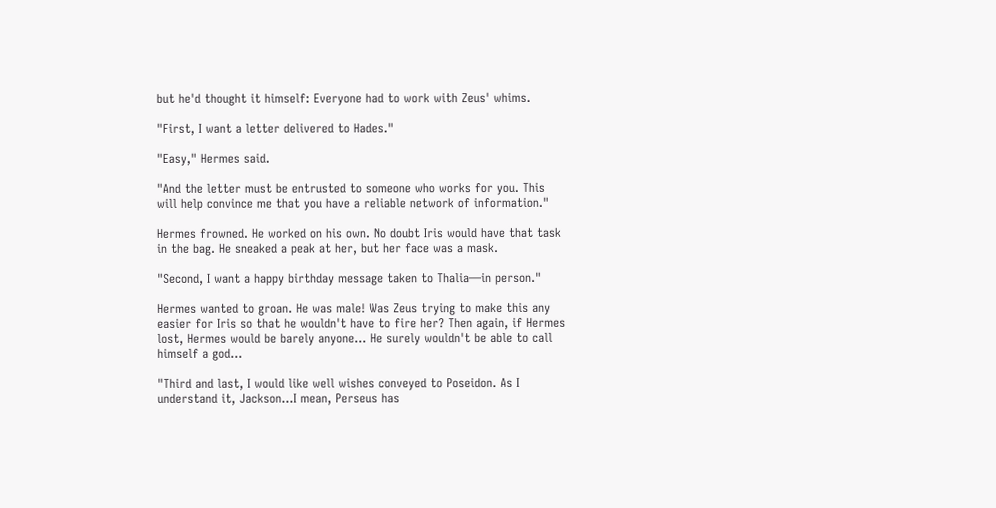but he'd thought it himself: Everyone had to work with Zeus' whims.

"First, I want a letter delivered to Hades."

"Easy," Hermes said.

"And the letter must be entrusted to someone who works for you. This will help convince me that you have a reliable network of information."

Hermes frowned. He worked on his own. No doubt Iris would have that task in the bag. He sneaked a peak at her, but her face was a mask.

"Second, I want a happy birthday message taken to Thalia—in person."

Hermes wanted to groan. He was male! Was Zeus trying to make this any easier for Iris so that he wouldn't have to fire her? Then again, if Hermes lost, Hermes would be barely anyone… He surely wouldn't be able to call himself a god…

"Third and last, I would like well wishes conveyed to Poseidon. As I understand it, Jackson…I mean, Perseus has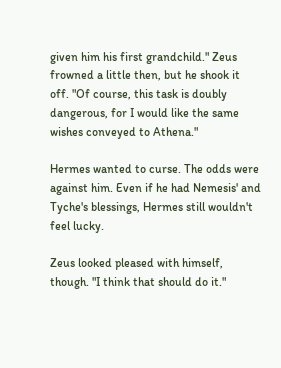given him his first grandchild." Zeus frowned a little then, but he shook it off. "Of course, this task is doubly dangerous, for I would like the same wishes conveyed to Athena."

Hermes wanted to curse. The odds were against him. Even if he had Nemesis' and Tyche's blessings, Hermes still wouldn't feel lucky.

Zeus looked pleased with himself, though. "I think that should do it."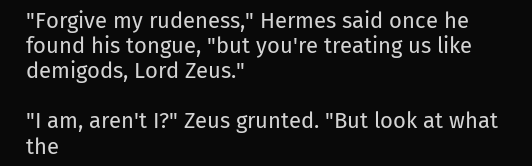"Forgive my rudeness," Hermes said once he found his tongue, "but you're treating us like demigods, Lord Zeus."

"I am, aren't I?" Zeus grunted. "But look at what the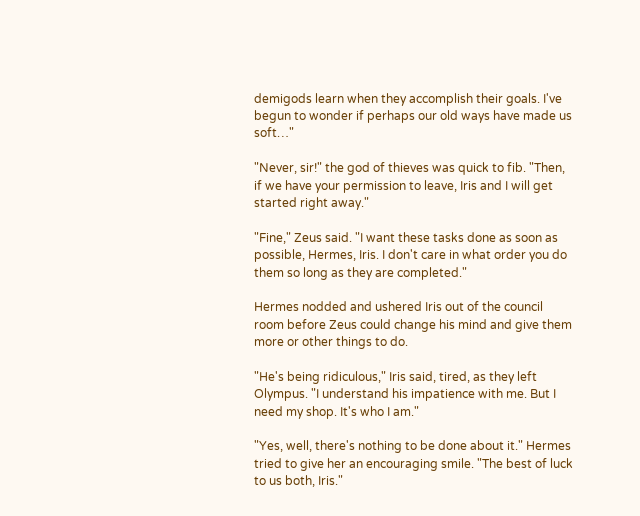demigods learn when they accomplish their goals. I've begun to wonder if perhaps our old ways have made us soft…"

"Never, sir!" the god of thieves was quick to fib. "Then, if we have your permission to leave, Iris and I will get started right away."

"Fine," Zeus said. "I want these tasks done as soon as possible, Hermes, Iris. I don't care in what order you do them so long as they are completed."

Hermes nodded and ushered Iris out of the council room before Zeus could change his mind and give them more or other things to do.

"He's being ridiculous," Iris said, tired, as they left Olympus. "I understand his impatience with me. But I need my shop. It's who I am."

"Yes, well, there's nothing to be done about it." Hermes tried to give her an encouraging smile. "The best of luck to us both, Iris."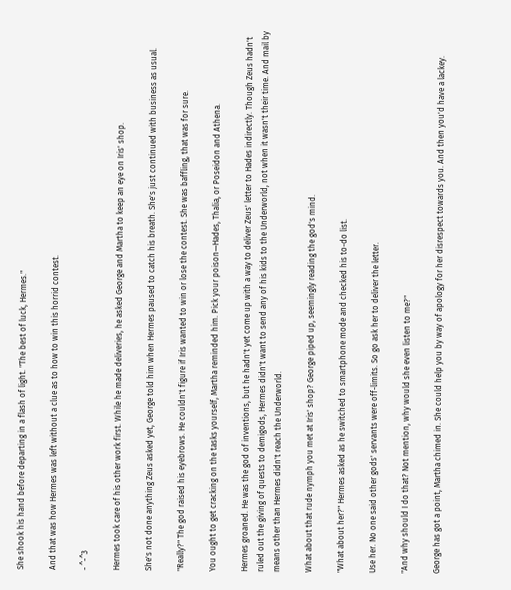She shook his hand before departing in a flash of light. "The best of luck, Hermes."

And that was how Hermes was left without a clue as to how to win this horrid contest.

- ^-^3

Hermes took care of his other work first. While he made deliveries, he asked George and Martha to keep an eye on Iris' shop.

She's not done anything Zeus asked yet, George told him when Hermes paused to catch his breath. She's just continued with business as usual.

"Really?" The god raised his eyebrows. He couldn't figure if Iris wanted to win or lose the contest. She was baffling, that was for sure.

You ought to get cracking on the tasks yourself, Martha reminded him. Pick your poison—Hades, Thalia, or Poseidon and Athena.

Hermes groaned. He was the god of inventions, but he hadn't yet come up with a way to deliver Zeus' letter to Hades indirectly. Though Zeus hadn't ruled out the giving of quests to demigods, Hermes didn't want to send any of his kids to the Underworld, not when it wasn't their time. And mail by means other than Hermes didn't reach the Underworld.

What about that rude nymph you met at Iris' shop? George piped up, seemingly reading the god's mind.

"What about her?" Hermes asked as he switched to smartphone mode and checked his to-do list.

Use her. No one said other gods' servants were off-limits. So go ask her to deliver the letter.

"And why should I do that? Not mention, why would she even listen to me?"

George has got a point, Martha chimed in. She could help you by way of apology for her disrespect towards you. And then you'd have a lackey.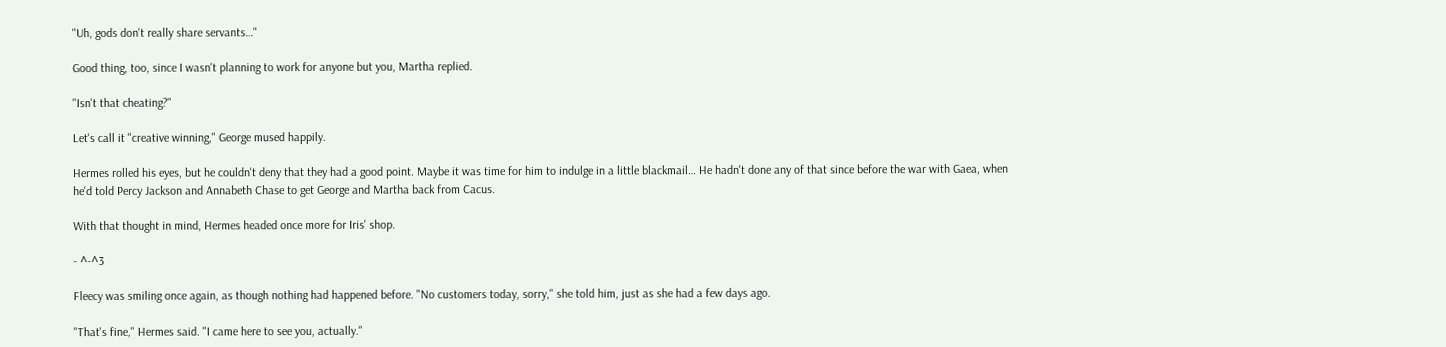"Uh, gods don't really share servants…"

Good thing, too, since I wasn't planning to work for anyone but you, Martha replied.

"Isn't that cheating?"

Let's call it "creative winning," George mused happily.

Hermes rolled his eyes, but he couldn't deny that they had a good point. Maybe it was time for him to indulge in a little blackmail… He hadn't done any of that since before the war with Gaea, when he'd told Percy Jackson and Annabeth Chase to get George and Martha back from Cacus.

With that thought in mind, Hermes headed once more for Iris' shop.

- ^-^3

Fleecy was smiling once again, as though nothing had happened before. "No customers today, sorry," she told him, just as she had a few days ago.

"That's fine," Hermes said. "I came here to see you, actually."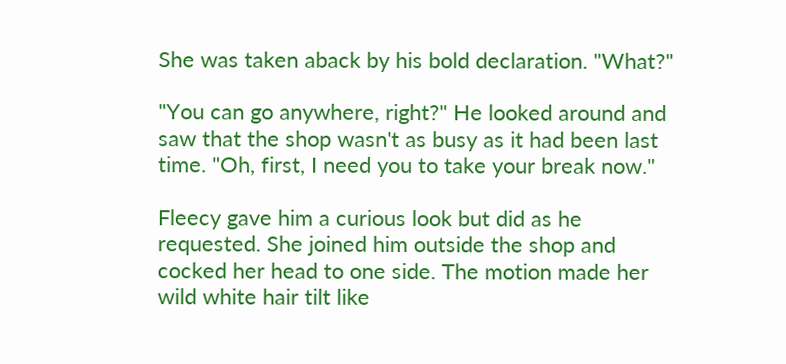She was taken aback by his bold declaration. "What?"

"You can go anywhere, right?" He looked around and saw that the shop wasn't as busy as it had been last time. "Oh, first, I need you to take your break now."

Fleecy gave him a curious look but did as he requested. She joined him outside the shop and cocked her head to one side. The motion made her wild white hair tilt like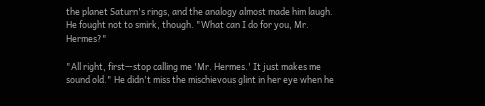the planet Saturn's rings, and the analogy almost made him laugh. He fought not to smirk, though. "What can I do for you, Mr. Hermes?"

"All right, first—stop calling me 'Mr. Hermes.' It just makes me sound old." He didn't miss the mischievous glint in her eye when he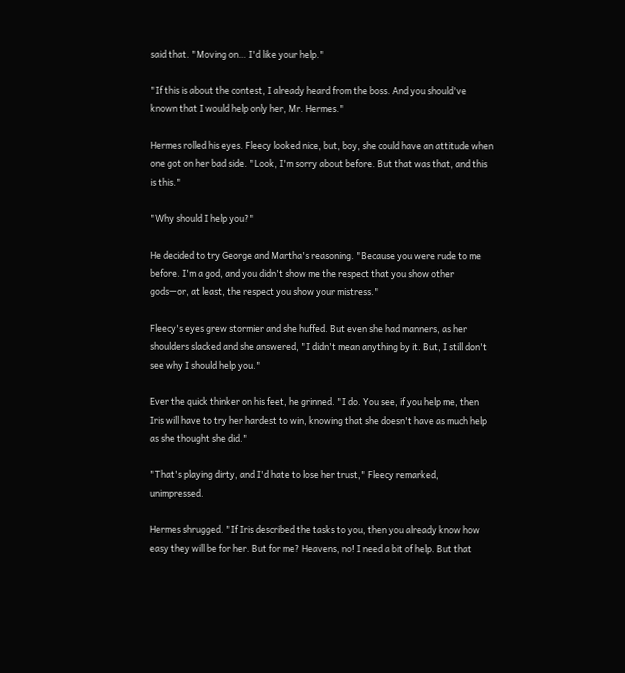said that. "Moving on… I'd like your help."

"If this is about the contest, I already heard from the boss. And you should've known that I would help only her, Mr. Hermes."

Hermes rolled his eyes. Fleecy looked nice, but, boy, she could have an attitude when one got on her bad side. "Look, I'm sorry about before. But that was that, and this is this."

"Why should I help you?"

He decided to try George and Martha's reasoning. "Because you were rude to me before. I'm a god, and you didn't show me the respect that you show other gods—or, at least, the respect you show your mistress."

Fleecy's eyes grew stormier and she huffed. But even she had manners, as her shoulders slacked and she answered, "I didn't mean anything by it. But, I still don't see why I should help you."

Ever the quick thinker on his feet, he grinned. "I do. You see, if you help me, then Iris will have to try her hardest to win, knowing that she doesn't have as much help as she thought she did."

"That's playing dirty, and I'd hate to lose her trust," Fleecy remarked, unimpressed.

Hermes shrugged. "If Iris described the tasks to you, then you already know how easy they will be for her. But for me? Heavens, no! I need a bit of help. But that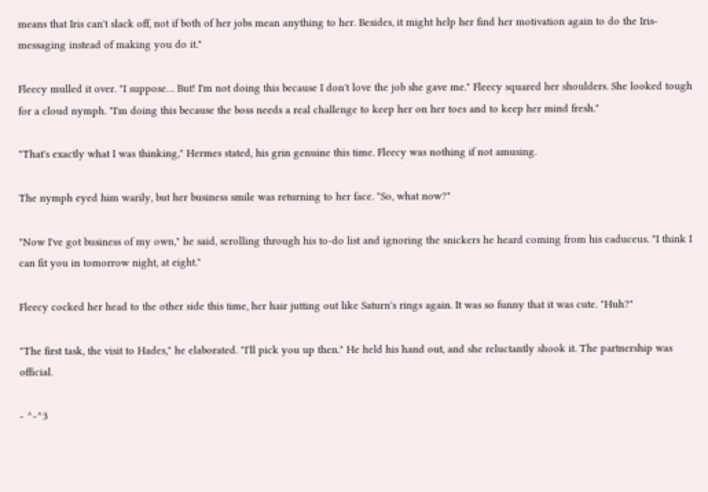means that Iris can't slack off, not if both of her jobs mean anything to her. Besides, it might help her find her motivation again to do the Iris-messaging instead of making you do it."

Fleecy mulled it over. "I suppose… But! I'm not doing this because I don't love the job she gave me." Fleecy squared her shoulders. She looked tough for a cloud nymph. "I'm doing this because the boss needs a real challenge to keep her on her toes and to keep her mind fresh."

"That's exactly what I was thinking," Hermes stated, his grin genuine this time. Fleecy was nothing if not amusing.

The nymph eyed him warily, but her business smile was returning to her face. "So, what now?"

"Now I've got business of my own," he said, scrolling through his to-do list and ignoring the snickers he heard coming from his caduceus. "I think I can fit you in tomorrow night, at eight."

Fleecy cocked her head to the other side this time, her hair jutting out like Saturn's rings again. It was so funny that it was cute. "Huh?"

"The first task, the visit to Hades," he elaborated. "I'll pick you up then." He held his hand out, and she reluctantly shook it. The partnership was official.

- ^-^3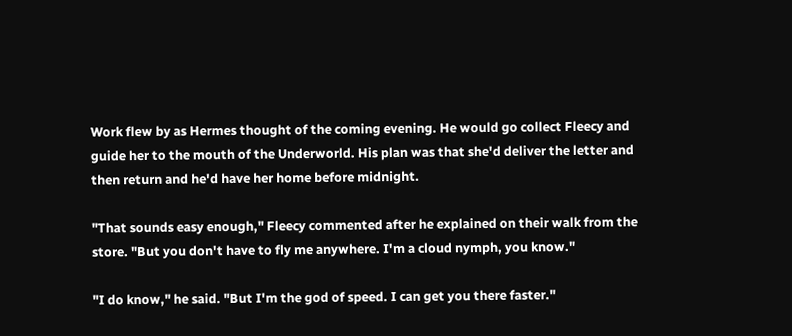Work flew by as Hermes thought of the coming evening. He would go collect Fleecy and guide her to the mouth of the Underworld. His plan was that she'd deliver the letter and then return and he'd have her home before midnight.

"That sounds easy enough," Fleecy commented after he explained on their walk from the store. "But you don't have to fly me anywhere. I'm a cloud nymph, you know."

"I do know," he said. "But I'm the god of speed. I can get you there faster."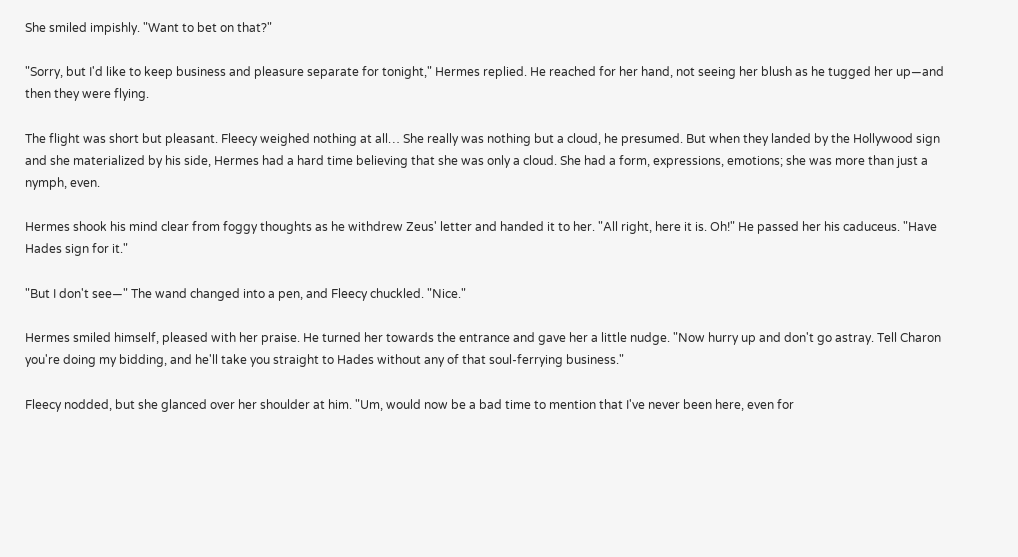She smiled impishly. "Want to bet on that?"

"Sorry, but I'd like to keep business and pleasure separate for tonight," Hermes replied. He reached for her hand, not seeing her blush as he tugged her up—and then they were flying.

The flight was short but pleasant. Fleecy weighed nothing at all… She really was nothing but a cloud, he presumed. But when they landed by the Hollywood sign and she materialized by his side, Hermes had a hard time believing that she was only a cloud. She had a form, expressions, emotions; she was more than just a nymph, even.

Hermes shook his mind clear from foggy thoughts as he withdrew Zeus' letter and handed it to her. "All right, here it is. Oh!" He passed her his caduceus. "Have Hades sign for it."

"But I don't see—" The wand changed into a pen, and Fleecy chuckled. "Nice."

Hermes smiled himself, pleased with her praise. He turned her towards the entrance and gave her a little nudge. "Now hurry up and don't go astray. Tell Charon you're doing my bidding, and he'll take you straight to Hades without any of that soul-ferrying business."

Fleecy nodded, but she glanced over her shoulder at him. "Um, would now be a bad time to mention that I've never been here, even for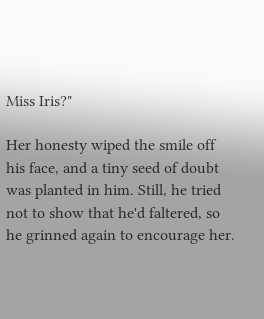Miss Iris?"

Her honesty wiped the smile off his face, and a tiny seed of doubt was planted in him. Still, he tried not to show that he'd faltered, so he grinned again to encourage her.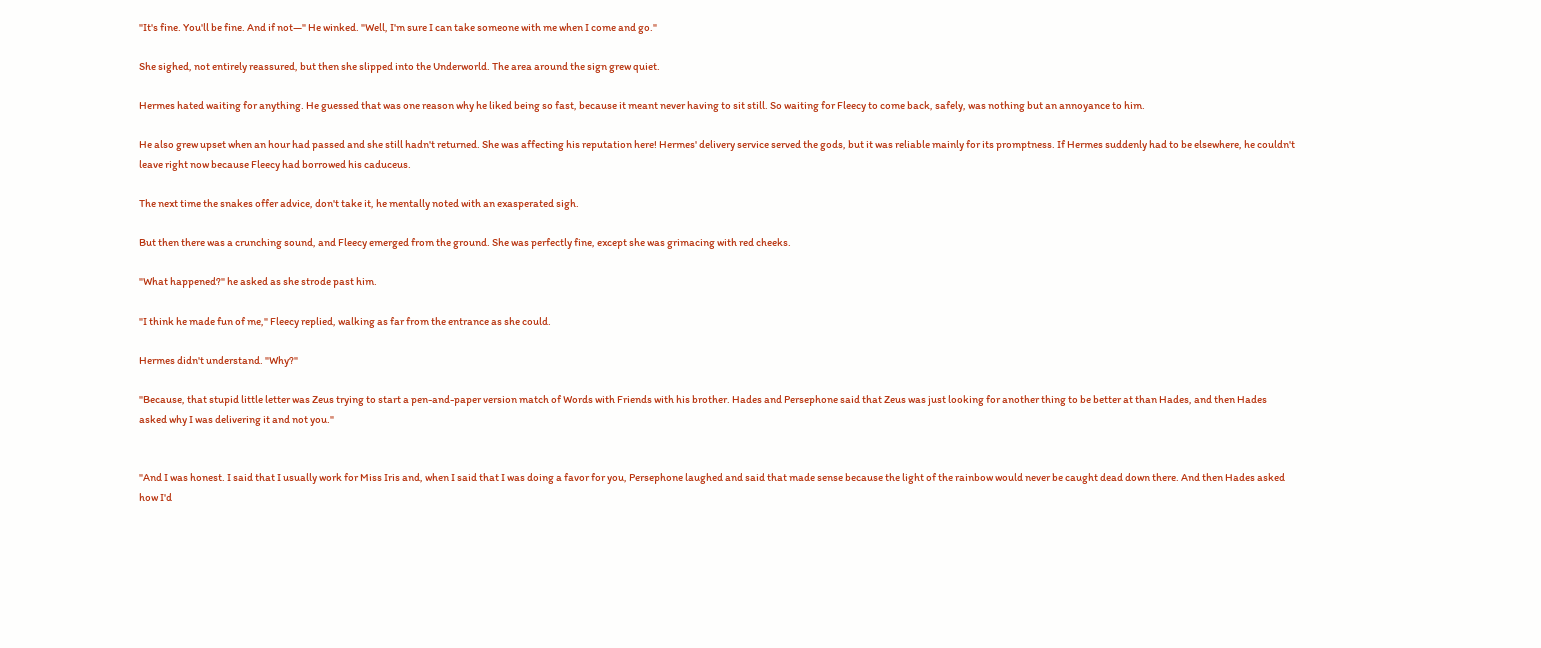"It's fine. You'll be fine. And if not—" He winked. "Well, I'm sure I can take someone with me when I come and go."

She sighed, not entirely reassured, but then she slipped into the Underworld. The area around the sign grew quiet.

Hermes hated waiting for anything. He guessed that was one reason why he liked being so fast, because it meant never having to sit still. So waiting for Fleecy to come back, safely, was nothing but an annoyance to him.

He also grew upset when an hour had passed and she still hadn't returned. She was affecting his reputation here! Hermes' delivery service served the gods, but it was reliable mainly for its promptness. If Hermes suddenly had to be elsewhere, he couldn't leave right now because Fleecy had borrowed his caduceus.

The next time the snakes offer advice, don't take it, he mentally noted with an exasperated sigh.

But then there was a crunching sound, and Fleecy emerged from the ground. She was perfectly fine, except she was grimacing with red cheeks.

"What happened?" he asked as she strode past him.

"I think he made fun of me," Fleecy replied, walking as far from the entrance as she could.

Hermes didn't understand. "Why?"

"Because, that stupid little letter was Zeus trying to start a pen-and-paper version match of Words with Friends with his brother. Hades and Persephone said that Zeus was just looking for another thing to be better at than Hades, and then Hades asked why I was delivering it and not you."


"And I was honest. I said that I usually work for Miss Iris and, when I said that I was doing a favor for you, Persephone laughed and said that made sense because the light of the rainbow would never be caught dead down there. And then Hades asked how I'd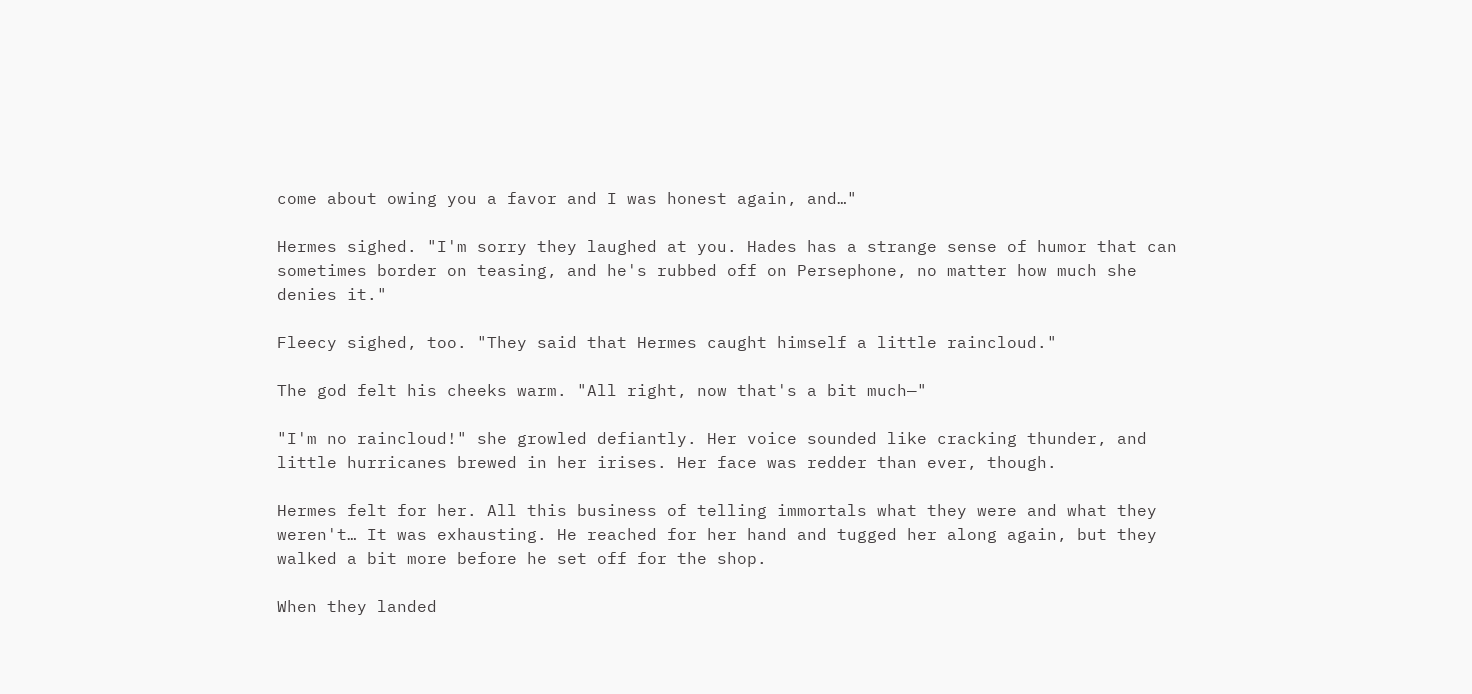come about owing you a favor and I was honest again, and…"

Hermes sighed. "I'm sorry they laughed at you. Hades has a strange sense of humor that can sometimes border on teasing, and he's rubbed off on Persephone, no matter how much she denies it."

Fleecy sighed, too. "They said that Hermes caught himself a little raincloud."

The god felt his cheeks warm. "All right, now that's a bit much—"

"I'm no raincloud!" she growled defiantly. Her voice sounded like cracking thunder, and little hurricanes brewed in her irises. Her face was redder than ever, though.

Hermes felt for her. All this business of telling immortals what they were and what they weren't… It was exhausting. He reached for her hand and tugged her along again, but they walked a bit more before he set off for the shop.

When they landed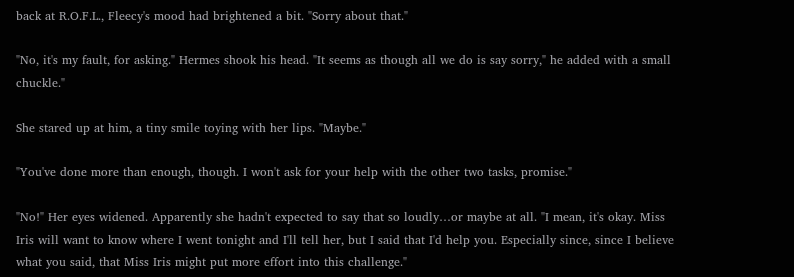back at R.O.F.L., Fleecy's mood had brightened a bit. "Sorry about that."

"No, it's my fault, for asking." Hermes shook his head. "It seems as though all we do is say sorry," he added with a small chuckle."

She stared up at him, a tiny smile toying with her lips. "Maybe."

"You've done more than enough, though. I won't ask for your help with the other two tasks, promise."

"No!" Her eyes widened. Apparently she hadn't expected to say that so loudly…or maybe at all. "I mean, it's okay. Miss Iris will want to know where I went tonight and I'll tell her, but I said that I'd help you. Especially since, since I believe what you said, that Miss Iris might put more effort into this challenge."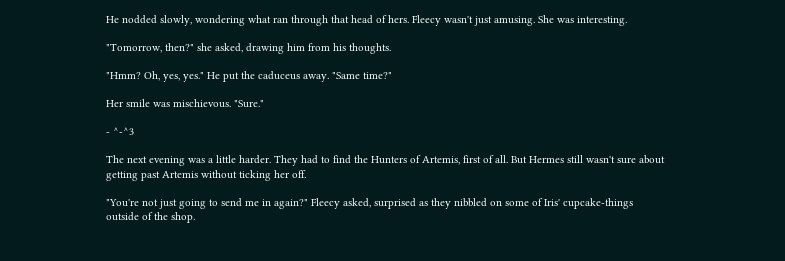He nodded slowly, wondering what ran through that head of hers. Fleecy wasn't just amusing. She was interesting.

"Tomorrow, then?" she asked, drawing him from his thoughts.

"Hmm? Oh, yes, yes." He put the caduceus away. "Same time?"

Her smile was mischievous. "Sure."

- ^-^3

The next evening was a little harder. They had to find the Hunters of Artemis, first of all. But Hermes still wasn't sure about getting past Artemis without ticking her off.

"You're not just going to send me in again?" Fleecy asked, surprised as they nibbled on some of Iris' cupcake-things outside of the shop.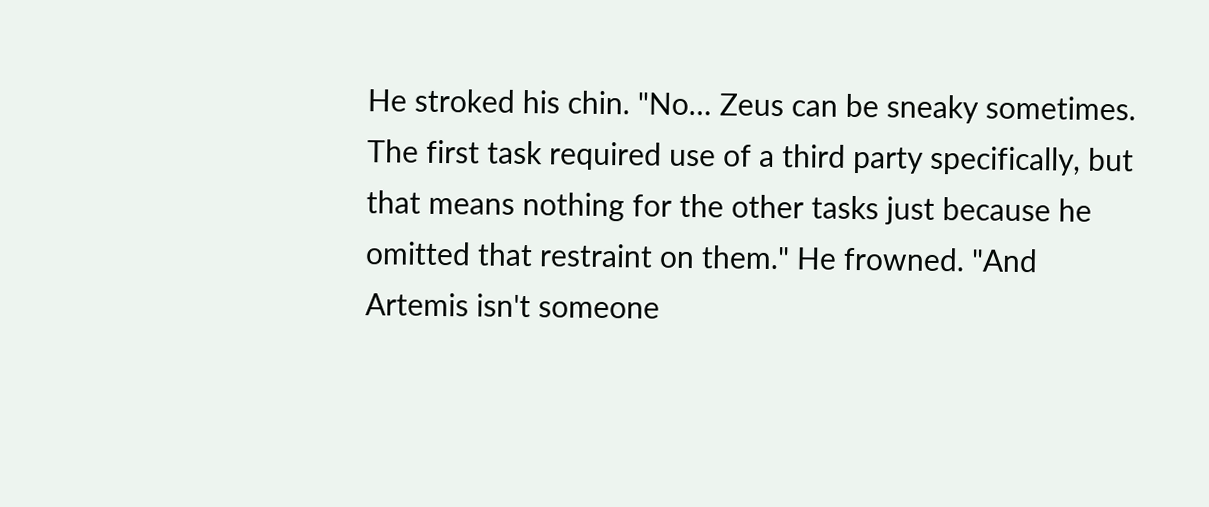He stroked his chin. "No… Zeus can be sneaky sometimes. The first task required use of a third party specifically, but that means nothing for the other tasks just because he omitted that restraint on them." He frowned. "And Artemis isn't someone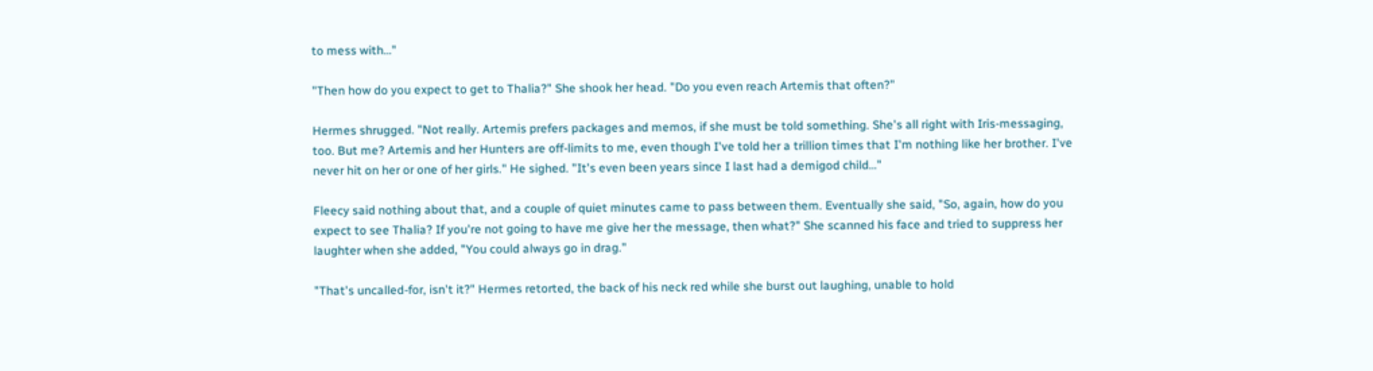to mess with…"

"Then how do you expect to get to Thalia?" She shook her head. "Do you even reach Artemis that often?"

Hermes shrugged. "Not really. Artemis prefers packages and memos, if she must be told something. She's all right with Iris-messaging, too. But me? Artemis and her Hunters are off-limits to me, even though I've told her a trillion times that I'm nothing like her brother. I've never hit on her or one of her girls." He sighed. "It's even been years since I last had a demigod child…"

Fleecy said nothing about that, and a couple of quiet minutes came to pass between them. Eventually she said, "So, again, how do you expect to see Thalia? If you're not going to have me give her the message, then what?" She scanned his face and tried to suppress her laughter when she added, "You could always go in drag."

"That's uncalled-for, isn't it?" Hermes retorted, the back of his neck red while she burst out laughing, unable to hold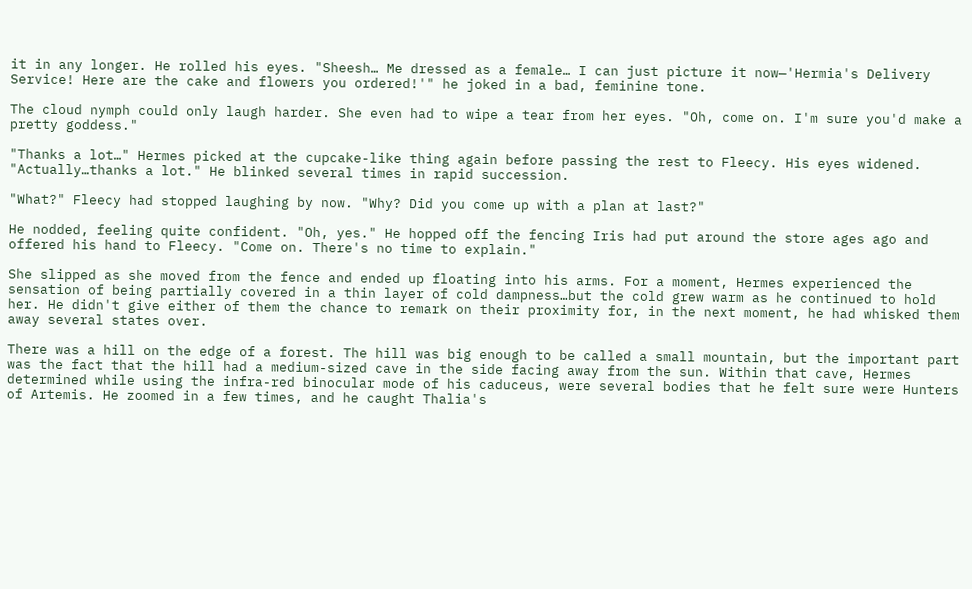it in any longer. He rolled his eyes. "Sheesh… Me dressed as a female… I can just picture it now—'Hermia's Delivery Service! Here are the cake and flowers you ordered!'" he joked in a bad, feminine tone.

The cloud nymph could only laugh harder. She even had to wipe a tear from her eyes. "Oh, come on. I'm sure you'd make a pretty goddess."

"Thanks a lot…" Hermes picked at the cupcake-like thing again before passing the rest to Fleecy. His eyes widened. "Actually…thanks a lot." He blinked several times in rapid succession.

"What?" Fleecy had stopped laughing by now. "Why? Did you come up with a plan at last?"

He nodded, feeling quite confident. "Oh, yes." He hopped off the fencing Iris had put around the store ages ago and offered his hand to Fleecy. "Come on. There's no time to explain."

She slipped as she moved from the fence and ended up floating into his arms. For a moment, Hermes experienced the sensation of being partially covered in a thin layer of cold dampness…but the cold grew warm as he continued to hold her. He didn't give either of them the chance to remark on their proximity for, in the next moment, he had whisked them away several states over.

There was a hill on the edge of a forest. The hill was big enough to be called a small mountain, but the important part was the fact that the hill had a medium-sized cave in the side facing away from the sun. Within that cave, Hermes determined while using the infra-red binocular mode of his caduceus, were several bodies that he felt sure were Hunters of Artemis. He zoomed in a few times, and he caught Thalia's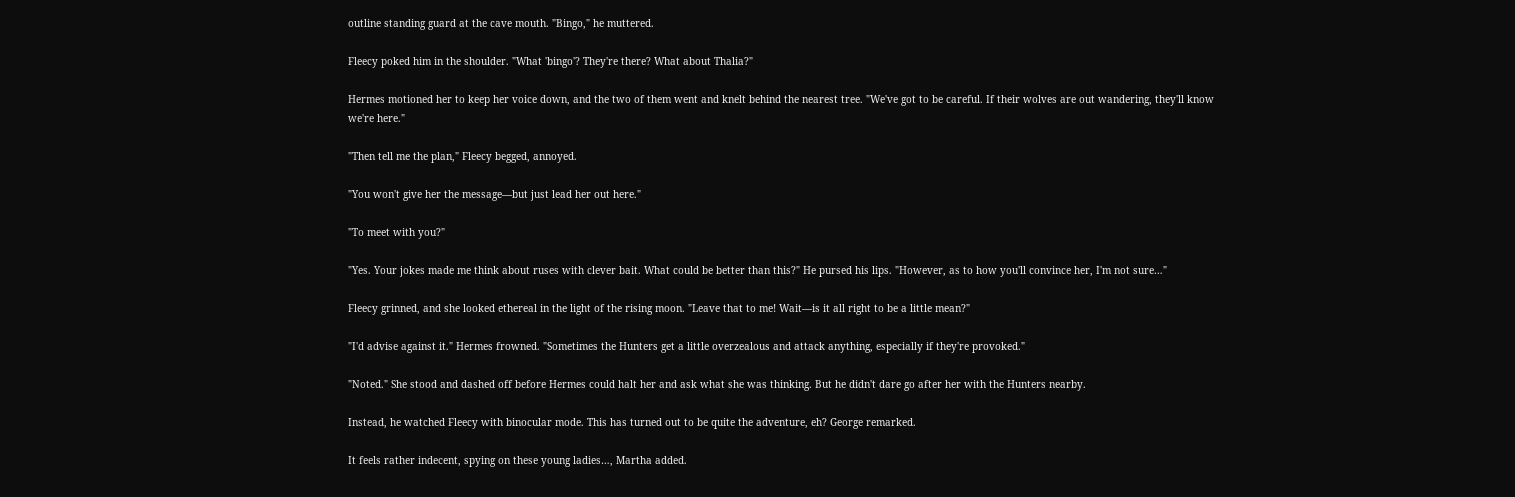outline standing guard at the cave mouth. "Bingo," he muttered.

Fleecy poked him in the shoulder. "What 'bingo'? They're there? What about Thalia?"

Hermes motioned her to keep her voice down, and the two of them went and knelt behind the nearest tree. "We've got to be careful. If their wolves are out wandering, they'll know we're here."

"Then tell me the plan," Fleecy begged, annoyed.

"You won't give her the message—but just lead her out here."

"To meet with you?"

"Yes. Your jokes made me think about ruses with clever bait. What could be better than this?" He pursed his lips. "However, as to how you'll convince her, I'm not sure…"

Fleecy grinned, and she looked ethereal in the light of the rising moon. "Leave that to me! Wait—is it all right to be a little mean?"

"I'd advise against it." Hermes frowned. "Sometimes the Hunters get a little overzealous and attack anything, especially if they're provoked."

"Noted." She stood and dashed off before Hermes could halt her and ask what she was thinking. But he didn't dare go after her with the Hunters nearby.

Instead, he watched Fleecy with binocular mode. This has turned out to be quite the adventure, eh? George remarked.

It feels rather indecent, spying on these young ladies…, Martha added.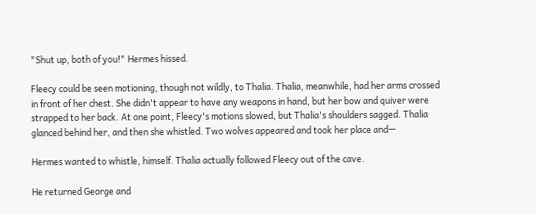"Shut up, both of you!" Hermes hissed.

Fleecy could be seen motioning, though not wildly, to Thalia. Thalia, meanwhile, had her arms crossed in front of her chest. She didn't appear to have any weapons in hand, but her bow and quiver were strapped to her back. At one point, Fleecy's motions slowed, but Thalia's shoulders sagged. Thalia glanced behind her, and then she whistled. Two wolves appeared and took her place and—

Hermes wanted to whistle, himself. Thalia actually followed Fleecy out of the cave.

He returned George and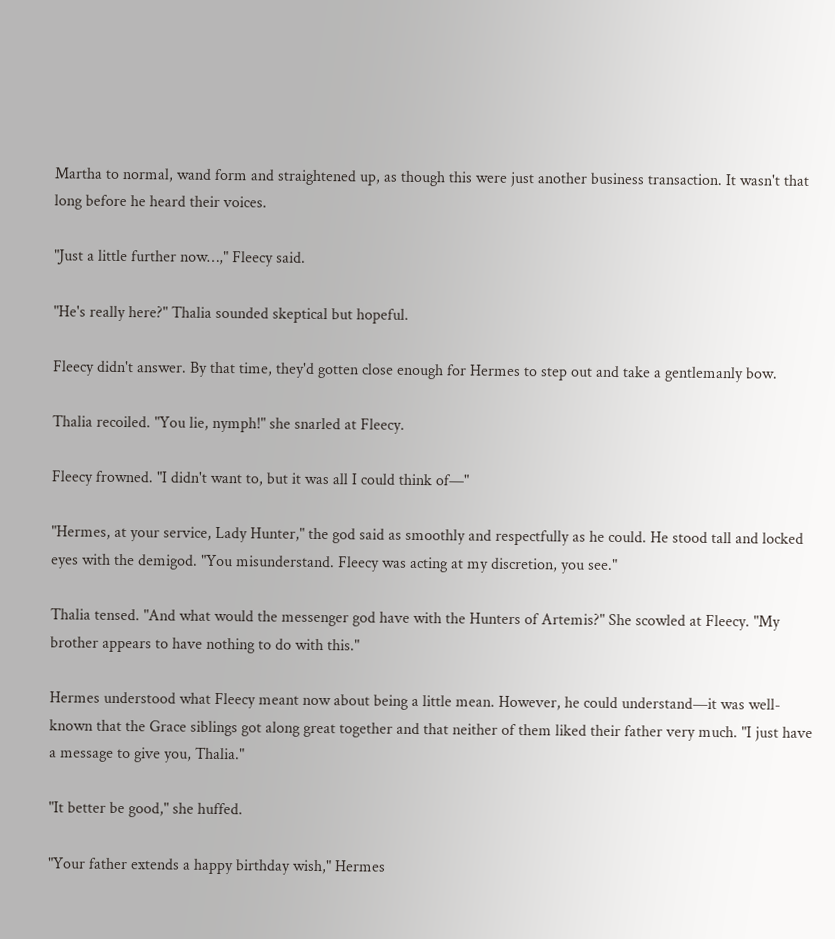Martha to normal, wand form and straightened up, as though this were just another business transaction. It wasn't that long before he heard their voices.

"Just a little further now…," Fleecy said.

"He's really here?" Thalia sounded skeptical but hopeful.

Fleecy didn't answer. By that time, they'd gotten close enough for Hermes to step out and take a gentlemanly bow.

Thalia recoiled. "You lie, nymph!" she snarled at Fleecy.

Fleecy frowned. "I didn't want to, but it was all I could think of—"

"Hermes, at your service, Lady Hunter," the god said as smoothly and respectfully as he could. He stood tall and locked eyes with the demigod. "You misunderstand. Fleecy was acting at my discretion, you see."

Thalia tensed. "And what would the messenger god have with the Hunters of Artemis?" She scowled at Fleecy. "My brother appears to have nothing to do with this."

Hermes understood what Fleecy meant now about being a little mean. However, he could understand—it was well-known that the Grace siblings got along great together and that neither of them liked their father very much. "I just have a message to give you, Thalia."

"It better be good," she huffed.

"Your father extends a happy birthday wish," Hermes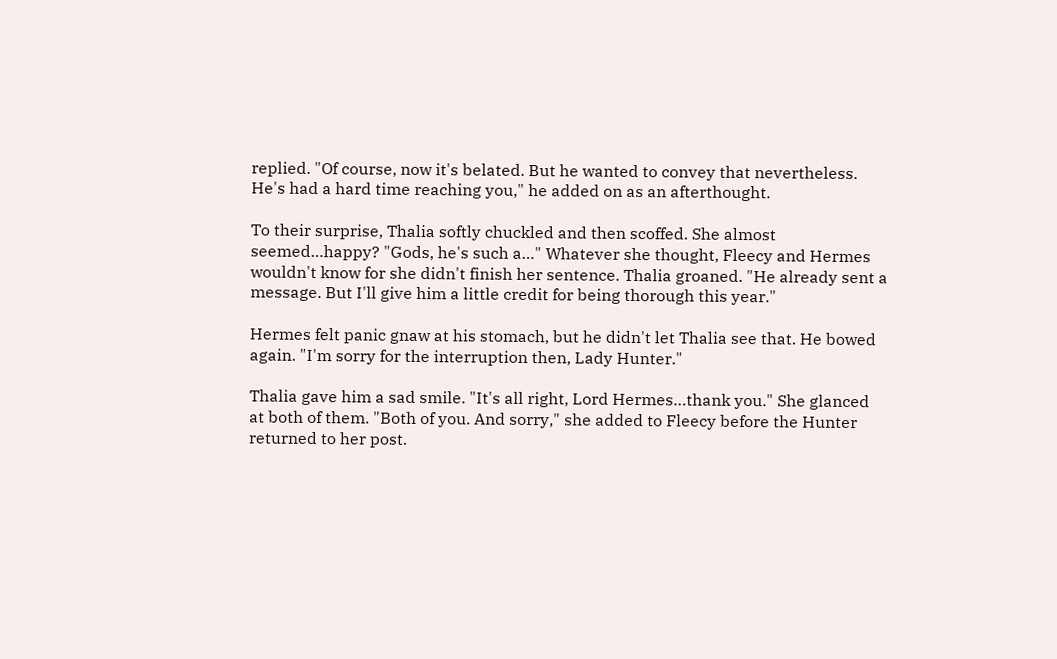replied. "Of course, now it's belated. But he wanted to convey that nevertheless. He's had a hard time reaching you," he added on as an afterthought.

To their surprise, Thalia softly chuckled and then scoffed. She almost seemed…happy? "Gods, he's such a…" Whatever she thought, Fleecy and Hermes wouldn't know for she didn't finish her sentence. Thalia groaned. "He already sent a message. But I'll give him a little credit for being thorough this year."

Hermes felt panic gnaw at his stomach, but he didn't let Thalia see that. He bowed again. "I'm sorry for the interruption then, Lady Hunter."

Thalia gave him a sad smile. "It's all right, Lord Hermes…thank you." She glanced at both of them. "Both of you. And sorry," she added to Fleecy before the Hunter returned to her post.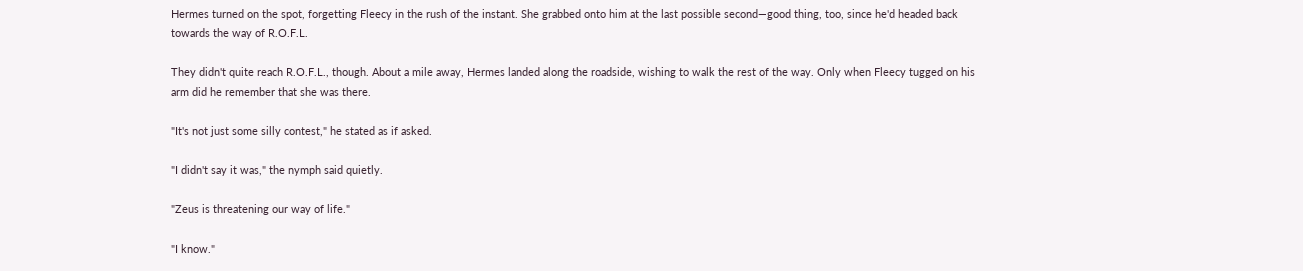Hermes turned on the spot, forgetting Fleecy in the rush of the instant. She grabbed onto him at the last possible second—good thing, too, since he'd headed back towards the way of R.O.F.L.

They didn't quite reach R.O.F.L., though. About a mile away, Hermes landed along the roadside, wishing to walk the rest of the way. Only when Fleecy tugged on his arm did he remember that she was there.

"It's not just some silly contest," he stated as if asked.

"I didn't say it was," the nymph said quietly.

"Zeus is threatening our way of life."

"I know."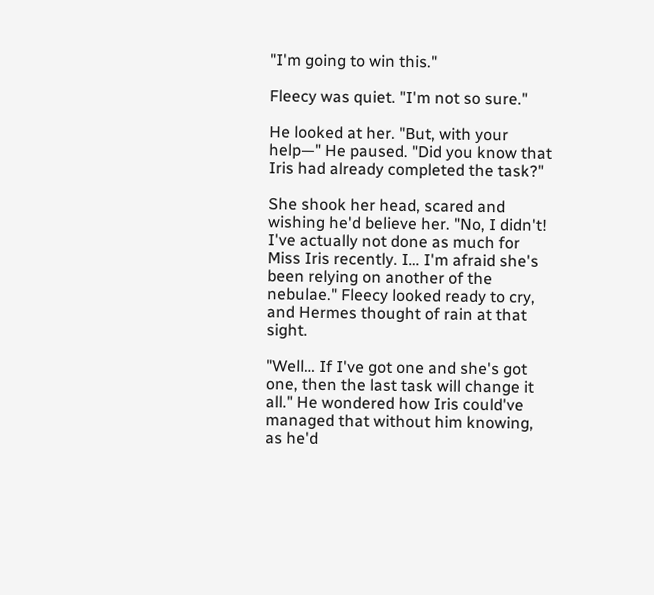"I'm going to win this."

Fleecy was quiet. "I'm not so sure."

He looked at her. "But, with your help—" He paused. "Did you know that Iris had already completed the task?"

She shook her head, scared and wishing he'd believe her. "No, I didn't! I've actually not done as much for Miss Iris recently. I… I'm afraid she's been relying on another of the nebulae." Fleecy looked ready to cry, and Hermes thought of rain at that sight.

"Well… If I've got one and she's got one, then the last task will change it all." He wondered how Iris could've managed that without him knowing, as he'd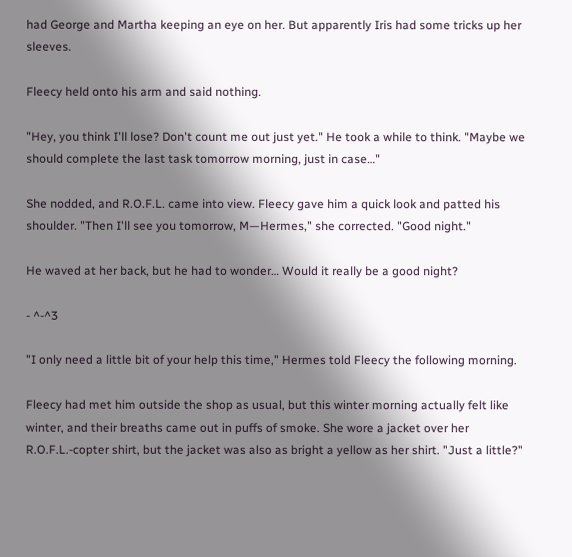had George and Martha keeping an eye on her. But apparently Iris had some tricks up her sleeves.

Fleecy held onto his arm and said nothing.

"Hey, you think I'll lose? Don't count me out just yet." He took a while to think. "Maybe we should complete the last task tomorrow morning, just in case…"

She nodded, and R.O.F.L. came into view. Fleecy gave him a quick look and patted his shoulder. "Then I'll see you tomorrow, M—Hermes," she corrected. "Good night."

He waved at her back, but he had to wonder… Would it really be a good night?

- ^-^3

"I only need a little bit of your help this time," Hermes told Fleecy the following morning.

Fleecy had met him outside the shop as usual, but this winter morning actually felt like winter, and their breaths came out in puffs of smoke. She wore a jacket over her R.O.F.L.-copter shirt, but the jacket was also as bright a yellow as her shirt. "Just a little?"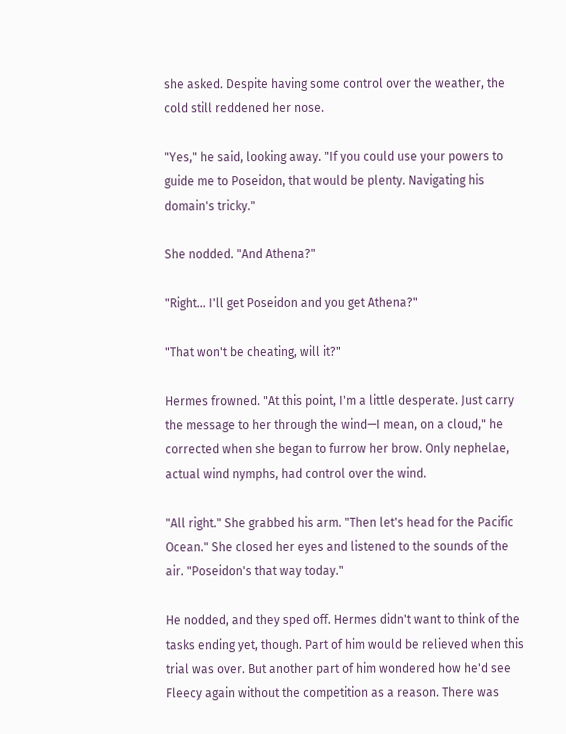she asked. Despite having some control over the weather, the cold still reddened her nose.

"Yes," he said, looking away. "If you could use your powers to guide me to Poseidon, that would be plenty. Navigating his domain's tricky."

She nodded. "And Athena?"

"Right… I'll get Poseidon and you get Athena?"

"That won't be cheating, will it?"

Hermes frowned. "At this point, I'm a little desperate. Just carry the message to her through the wind—I mean, on a cloud," he corrected when she began to furrow her brow. Only nephelae, actual wind nymphs, had control over the wind.

"All right." She grabbed his arm. "Then let's head for the Pacific Ocean." She closed her eyes and listened to the sounds of the air. "Poseidon's that way today."

He nodded, and they sped off. Hermes didn't want to think of the tasks ending yet, though. Part of him would be relieved when this trial was over. But another part of him wondered how he'd see Fleecy again without the competition as a reason. There was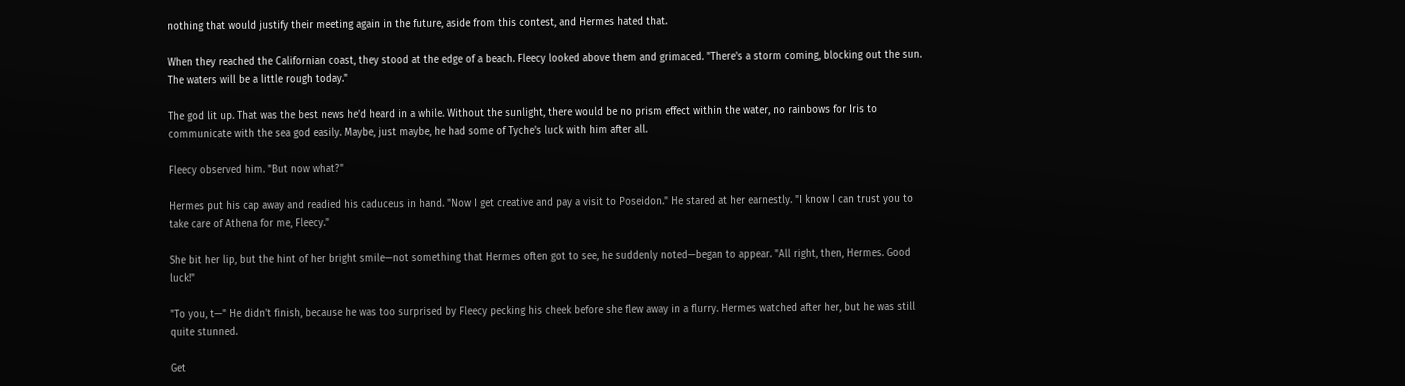nothing that would justify their meeting again in the future, aside from this contest, and Hermes hated that.

When they reached the Californian coast, they stood at the edge of a beach. Fleecy looked above them and grimaced. "There's a storm coming, blocking out the sun. The waters will be a little rough today."

The god lit up. That was the best news he'd heard in a while. Without the sunlight, there would be no prism effect within the water, no rainbows for Iris to communicate with the sea god easily. Maybe, just maybe, he had some of Tyche's luck with him after all.

Fleecy observed him. "But now what?"

Hermes put his cap away and readied his caduceus in hand. "Now I get creative and pay a visit to Poseidon." He stared at her earnestly. "I know I can trust you to take care of Athena for me, Fleecy."

She bit her lip, but the hint of her bright smile—not something that Hermes often got to see, he suddenly noted—began to appear. "All right, then, Hermes. Good luck!"

"To you, t—" He didn't finish, because he was too surprised by Fleecy pecking his cheek before she flew away in a flurry. Hermes watched after her, but he was still quite stunned.

Get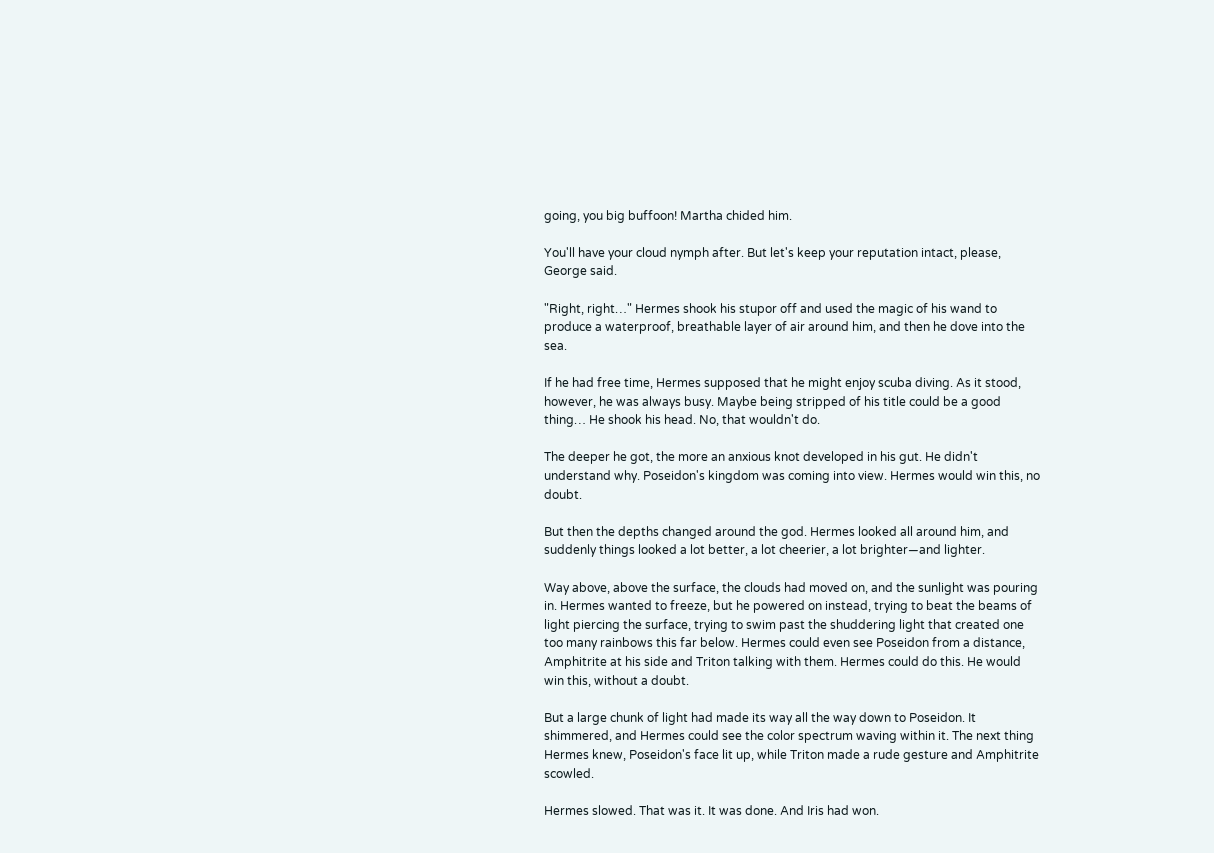going, you big buffoon! Martha chided him.

You'll have your cloud nymph after. But let's keep your reputation intact, please, George said.

"Right, right…" Hermes shook his stupor off and used the magic of his wand to produce a waterproof, breathable layer of air around him, and then he dove into the sea.

If he had free time, Hermes supposed that he might enjoy scuba diving. As it stood, however, he was always busy. Maybe being stripped of his title could be a good thing… He shook his head. No, that wouldn't do.

The deeper he got, the more an anxious knot developed in his gut. He didn't understand why. Poseidon's kingdom was coming into view. Hermes would win this, no doubt.

But then the depths changed around the god. Hermes looked all around him, and suddenly things looked a lot better, a lot cheerier, a lot brighter—and lighter.

Way above, above the surface, the clouds had moved on, and the sunlight was pouring in. Hermes wanted to freeze, but he powered on instead, trying to beat the beams of light piercing the surface, trying to swim past the shuddering light that created one too many rainbows this far below. Hermes could even see Poseidon from a distance, Amphitrite at his side and Triton talking with them. Hermes could do this. He would win this, without a doubt.

But a large chunk of light had made its way all the way down to Poseidon. It shimmered, and Hermes could see the color spectrum waving within it. The next thing Hermes knew, Poseidon's face lit up, while Triton made a rude gesture and Amphitrite scowled.

Hermes slowed. That was it. It was done. And Iris had won.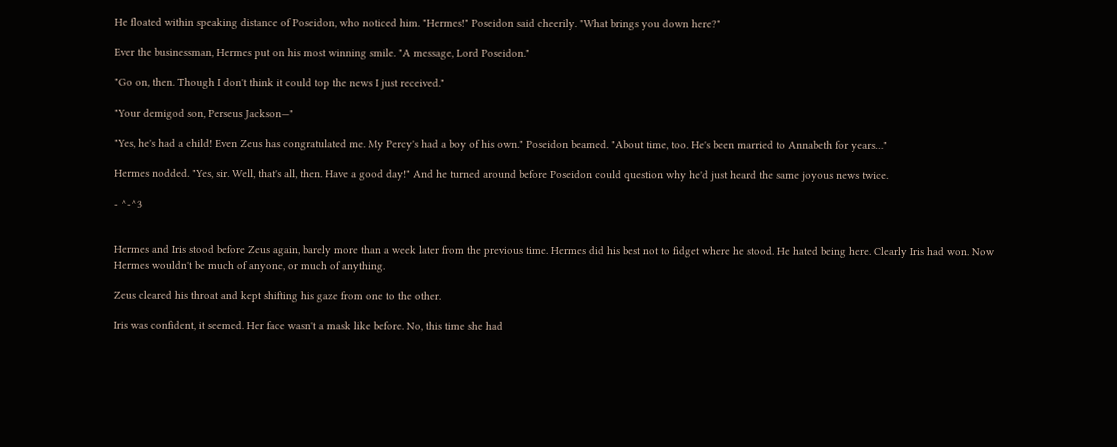He floated within speaking distance of Poseidon, who noticed him. "Hermes!" Poseidon said cheerily. "What brings you down here?"

Ever the businessman, Hermes put on his most winning smile. "A message, Lord Poseidon."

"Go on, then. Though I don't think it could top the news I just received."

"Your demigod son, Perseus Jackson—"

"Yes, he's had a child! Even Zeus has congratulated me. My Percy's had a boy of his own." Poseidon beamed. "About time, too. He's been married to Annabeth for years…"

Hermes nodded. "Yes, sir. Well, that's all, then. Have a good day!" And he turned around before Poseidon could question why he'd just heard the same joyous news twice.

- ^-^3


Hermes and Iris stood before Zeus again, barely more than a week later from the previous time. Hermes did his best not to fidget where he stood. He hated being here. Clearly Iris had won. Now Hermes wouldn't be much of anyone, or much of anything.

Zeus cleared his throat and kept shifting his gaze from one to the other.

Iris was confident, it seemed. Her face wasn't a mask like before. No, this time she had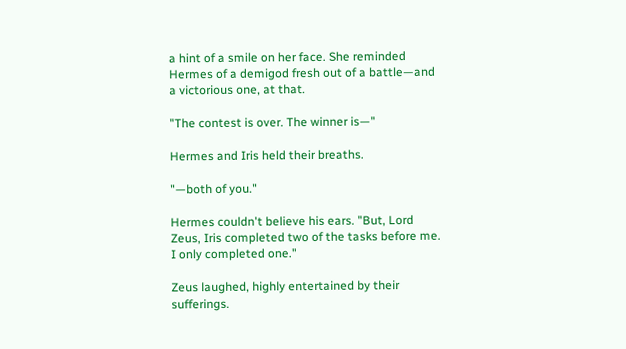a hint of a smile on her face. She reminded Hermes of a demigod fresh out of a battle—and a victorious one, at that.

"The contest is over. The winner is—"

Hermes and Iris held their breaths.

"—both of you."

Hermes couldn't believe his ears. "But, Lord Zeus, Iris completed two of the tasks before me. I only completed one."

Zeus laughed, highly entertained by their sufferings.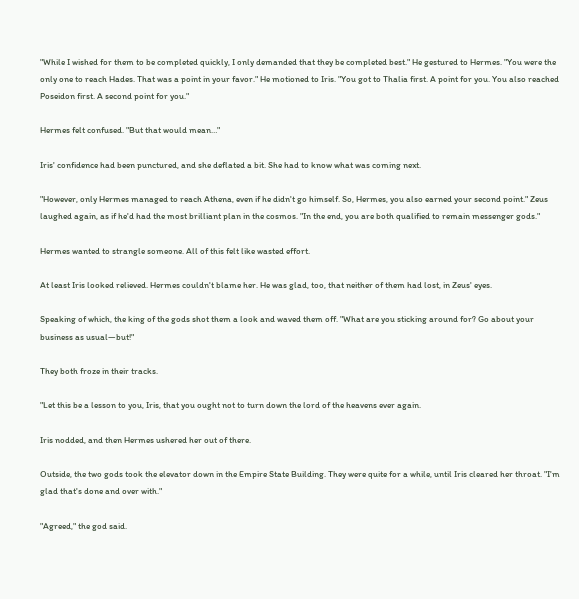"While I wished for them to be completed quickly, I only demanded that they be completed best." He gestured to Hermes. "You were the only one to reach Hades. That was a point in your favor." He motioned to Iris. "You got to Thalia first. A point for you. You also reached Poseidon first. A second point for you."

Hermes felt confused. "But that would mean…"

Iris' confidence had been punctured, and she deflated a bit. She had to know what was coming next.

"However, only Hermes managed to reach Athena, even if he didn't go himself. So, Hermes, you also earned your second point." Zeus laughed again, as if he'd had the most brilliant plan in the cosmos. "In the end, you are both qualified to remain messenger gods."

Hermes wanted to strangle someone. All of this felt like wasted effort.

At least Iris looked relieved. Hermes couldn't blame her. He was glad, too, that neither of them had lost, in Zeus' eyes.

Speaking of which, the king of the gods shot them a look and waved them off. "What are you sticking around for? Go about your business as usual—but!"

They both froze in their tracks.

"Let this be a lesson to you, Iris, that you ought not to turn down the lord of the heavens ever again.

Iris nodded, and then Hermes ushered her out of there.

Outside, the two gods took the elevator down in the Empire State Building. They were quite for a while, until Iris cleared her throat. "I'm glad that's done and over with."

"Agreed," the god said.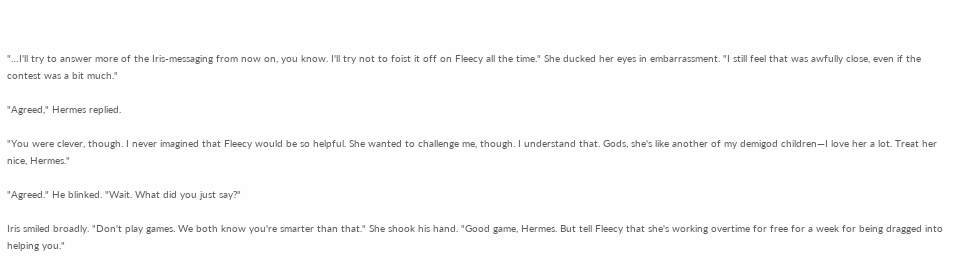"…I'll try to answer more of the Iris-messaging from now on, you know. I'll try not to foist it off on Fleecy all the time." She ducked her eyes in embarrassment. "I still feel that was awfully close, even if the contest was a bit much."

"Agreed," Hermes replied.

"You were clever, though. I never imagined that Fleecy would be so helpful. She wanted to challenge me, though. I understand that. Gods, she's like another of my demigod children—I love her a lot. Treat her nice, Hermes."

"Agreed." He blinked. "Wait. What did you just say?"

Iris smiled broadly. "Don't play games. We both know you're smarter than that." She shook his hand. "Good game, Hermes. But tell Fleecy that she's working overtime for free for a week for being dragged into helping you."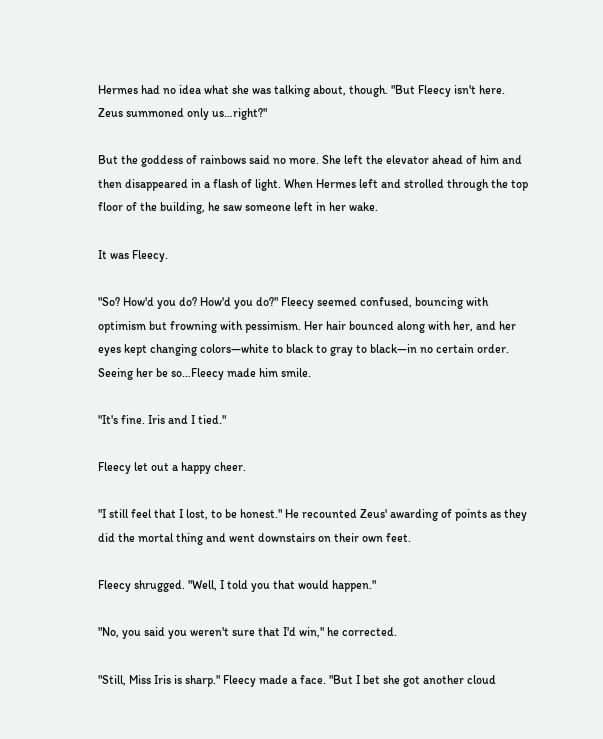Hermes had no idea what she was talking about, though. "But Fleecy isn't here. Zeus summoned only us…right?"

But the goddess of rainbows said no more. She left the elevator ahead of him and then disappeared in a flash of light. When Hermes left and strolled through the top floor of the building, he saw someone left in her wake.

It was Fleecy.

"So? How'd you do? How'd you do?" Fleecy seemed confused, bouncing with optimism but frowning with pessimism. Her hair bounced along with her, and her eyes kept changing colors—white to black to gray to black—in no certain order. Seeing her be so…Fleecy made him smile.

"It's fine. Iris and I tied."

Fleecy let out a happy cheer.

"I still feel that I lost, to be honest." He recounted Zeus' awarding of points as they did the mortal thing and went downstairs on their own feet.

Fleecy shrugged. "Well, I told you that would happen."

"No, you said you weren't sure that I'd win," he corrected.

"Still, Miss Iris is sharp." Fleecy made a face. "But I bet she got another cloud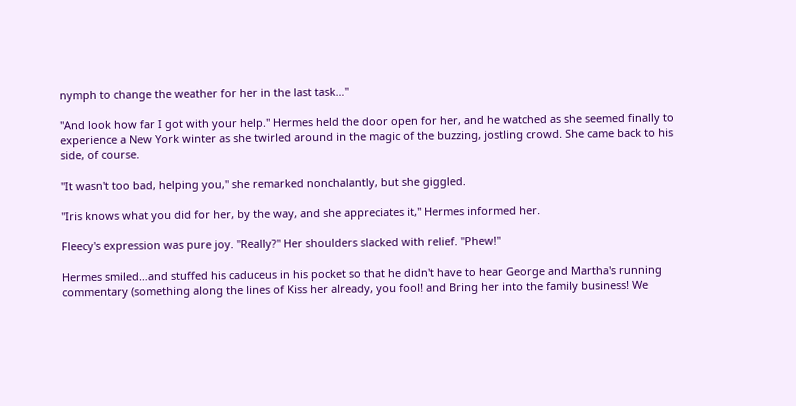nymph to change the weather for her in the last task…"

"And look how far I got with your help." Hermes held the door open for her, and he watched as she seemed finally to experience a New York winter as she twirled around in the magic of the buzzing, jostling crowd. She came back to his side, of course.

"It wasn't too bad, helping you," she remarked nonchalantly, but she giggled.

"Iris knows what you did for her, by the way, and she appreciates it," Hermes informed her.

Fleecy's expression was pure joy. "Really?" Her shoulders slacked with relief. "Phew!"

Hermes smiled…and stuffed his caduceus in his pocket so that he didn't have to hear George and Martha's running commentary (something along the lines of Kiss her already, you fool! and Bring her into the family business! We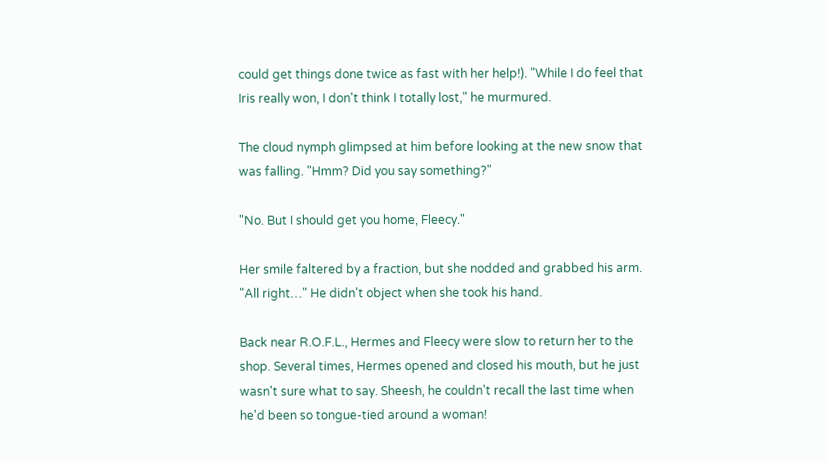could get things done twice as fast with her help!). "While I do feel that Iris really won, I don't think I totally lost," he murmured.

The cloud nymph glimpsed at him before looking at the new snow that was falling. "Hmm? Did you say something?"

"No. But I should get you home, Fleecy."

Her smile faltered by a fraction, but she nodded and grabbed his arm. "All right…" He didn't object when she took his hand.

Back near R.O.F.L., Hermes and Fleecy were slow to return her to the shop. Several times, Hermes opened and closed his mouth, but he just wasn't sure what to say. Sheesh, he couldn't recall the last time when he'd been so tongue-tied around a woman!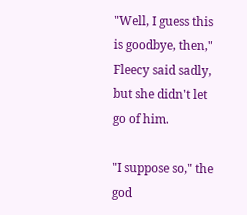"Well, I guess this is goodbye, then," Fleecy said sadly, but she didn't let go of him.

"I suppose so," the god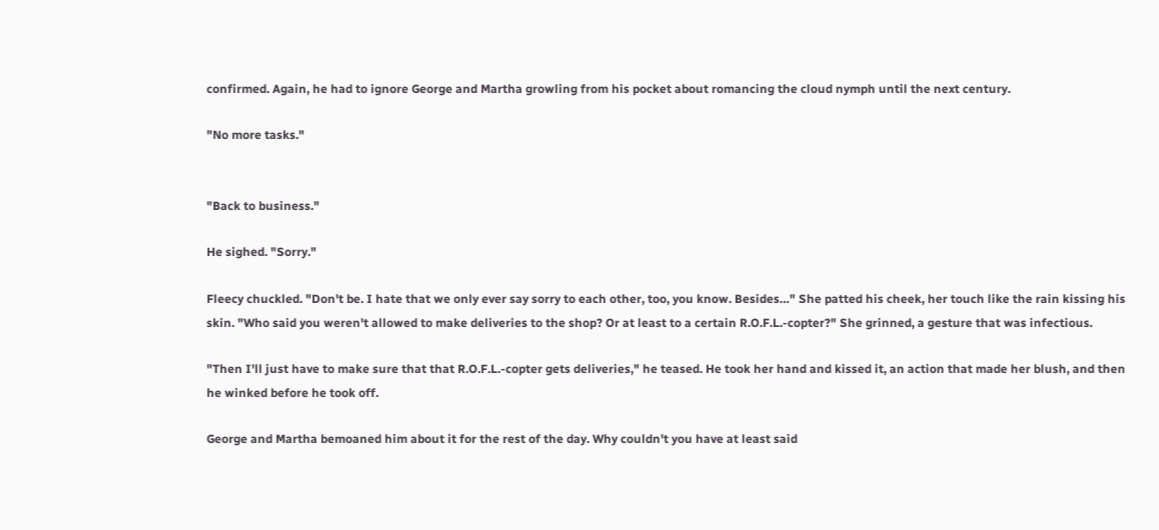confirmed. Again, he had to ignore George and Martha growling from his pocket about romancing the cloud nymph until the next century.

"No more tasks."


"Back to business."

He sighed. "Sorry."

Fleecy chuckled. "Don't be. I hate that we only ever say sorry to each other, too, you know. Besides…" She patted his cheek, her touch like the rain kissing his skin. "Who said you weren't allowed to make deliveries to the shop? Or at least to a certain R.O.F.L.-copter?" She grinned, a gesture that was infectious.

"Then I'll just have to make sure that that R.O.F.L.-copter gets deliveries," he teased. He took her hand and kissed it, an action that made her blush, and then he winked before he took off.

George and Martha bemoaned him about it for the rest of the day. Why couldn't you have at least said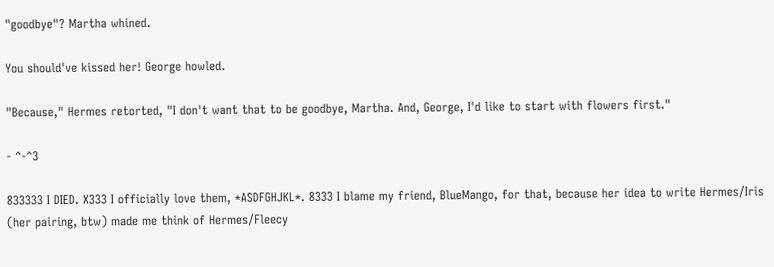"goodbye"? Martha whined.

You should've kissed her! George howled.

"Because," Hermes retorted, "I don't want that to be goodbye, Martha. And, George, I'd like to start with flowers first."

- ^-^3

833333 I DIED. X333 I officially love them, *ASDFGHJKL*. 8333 I blame my friend, BlueMango, for that, because her idea to write Hermes/Iris (her pairing, btw) made me think of Hermes/Fleecy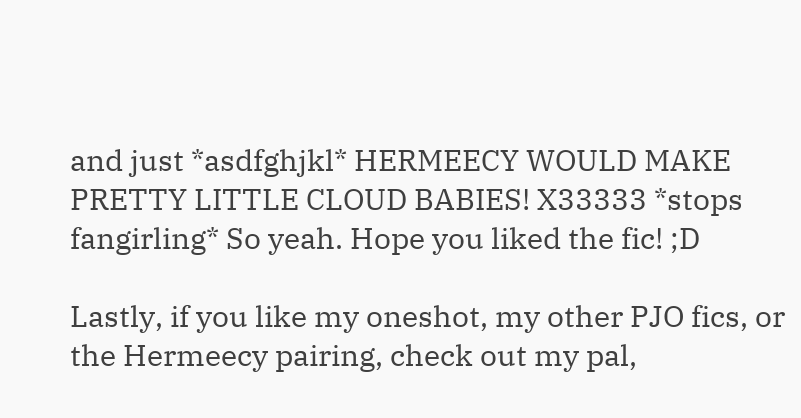and just *asdfghjkl* HERMEECY WOULD MAKE PRETTY LITTLE CLOUD BABIES! X33333 *stops fangirling* So yeah. Hope you liked the fic! ;D

Lastly, if you like my oneshot, my other PJO fics, or the Hermeecy pairing, check out my pal,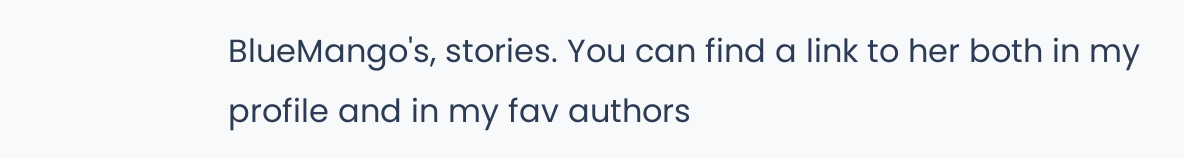BlueMango's, stories. You can find a link to her both in my profile and in my fav authors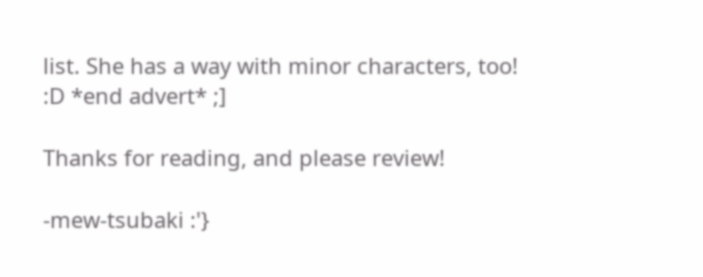list. She has a way with minor characters, too! :D *end advert* ;]

Thanks for reading, and please review!

-mew-tsubaki :'}